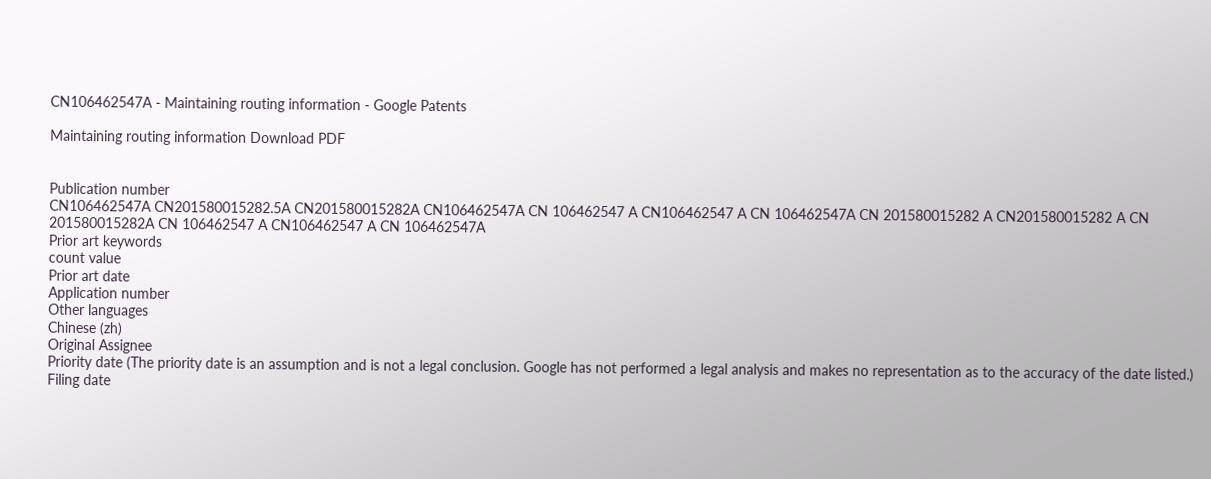CN106462547A - Maintaining routing information - Google Patents

Maintaining routing information Download PDF


Publication number
CN106462547A CN201580015282.5A CN201580015282A CN106462547A CN 106462547 A CN106462547 A CN 106462547A CN 201580015282 A CN201580015282 A CN 201580015282A CN 106462547 A CN106462547 A CN 106462547A
Prior art keywords
count value
Prior art date
Application number
Other languages
Chinese (zh)
Original Assignee
Priority date (The priority date is an assumption and is not a legal conclusion. Google has not performed a legal analysis and makes no representation as to the accuracy of the date listed.)
Filing date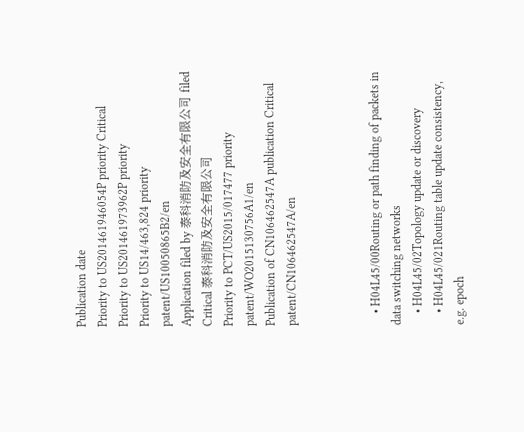Publication date
Priority to US201461946054P priority Critical
Priority to US201461973962P priority
Priority to US14/463,824 priority patent/US10050865B2/en
Application filed by 泰科消防及安全有限公司 filed Critical 泰科消防及安全有限公司
Priority to PCT/US2015/017477 priority patent/WO2015130756A1/en
Publication of CN106462547A publication Critical patent/CN106462547A/en



    • H04L45/00Routing or path finding of packets in data switching networks
    • H04L45/02Topology update or discovery
    • H04L45/021Routing table update consistency, e.g. epoch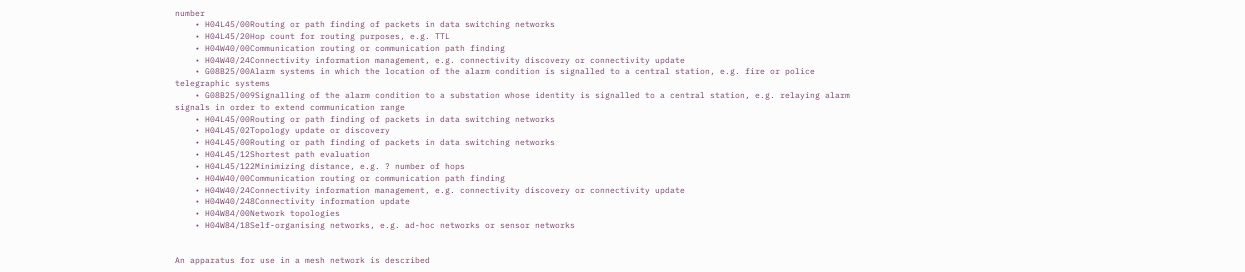number
    • H04L45/00Routing or path finding of packets in data switching networks
    • H04L45/20Hop count for routing purposes, e.g. TTL
    • H04W40/00Communication routing or communication path finding
    • H04W40/24Connectivity information management, e.g. connectivity discovery or connectivity update
    • G08B25/00Alarm systems in which the location of the alarm condition is signalled to a central station, e.g. fire or police telegraphic systems
    • G08B25/009Signalling of the alarm condition to a substation whose identity is signalled to a central station, e.g. relaying alarm signals in order to extend communication range
    • H04L45/00Routing or path finding of packets in data switching networks
    • H04L45/02Topology update or discovery
    • H04L45/00Routing or path finding of packets in data switching networks
    • H04L45/12Shortest path evaluation
    • H04L45/122Minimizing distance, e.g. ? number of hops
    • H04W40/00Communication routing or communication path finding
    • H04W40/24Connectivity information management, e.g. connectivity discovery or connectivity update
    • H04W40/248Connectivity information update
    • H04W84/00Network topologies
    • H04W84/18Self-organising networks, e.g. ad-hoc networks or sensor networks


An apparatus for use in a mesh network is described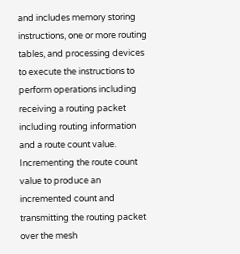and includes memory storing instructions, one or more routing tables, and processing devices to execute the instructions to perform operations including receiving a routing packet including routing information and a route count value. Incrementing the route count value to produce an incremented count and transmitting the routing packet over the mesh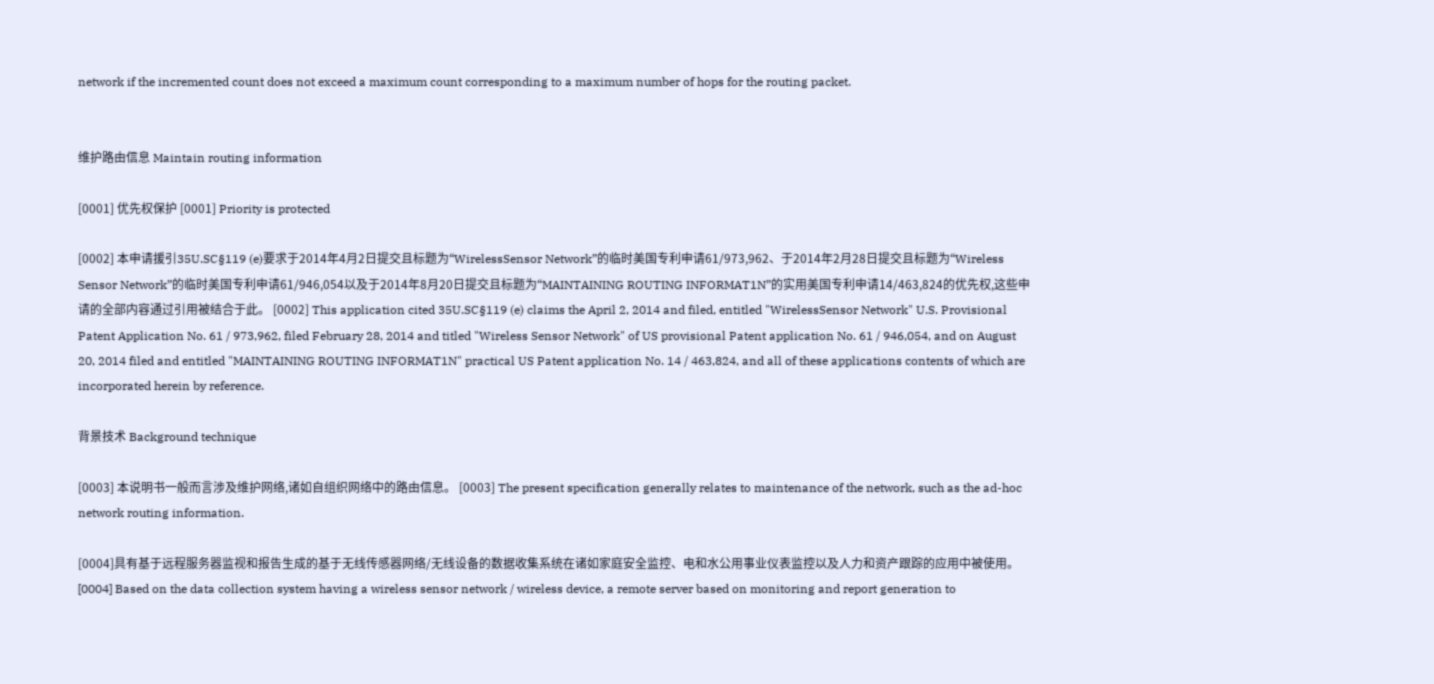network if the incremented count does not exceed a maximum count corresponding to a maximum number of hops for the routing packet.


维护路由信息 Maintain routing information

[0001] 优先权保护 [0001] Priority is protected

[0002] 本申请援引35U.SC§119 (e)要求于2014年4月2日提交且标题为“WirelessSensor Network”的临时美国专利申请61/973,962、于2014年2月28日提交且标题为“Wireless Sensor Network”的临时美国专利申请61/946,054以及于2014年8月20日提交且标题为“MAINTAINING ROUTING INFORMAT1N”的实用美国专利申请14/463,824的优先权,这些申请的全部内容通过引用被结合于此。 [0002] This application cited 35U.SC§119 (e) claims the April 2, 2014 and filed, entitled "WirelessSensor Network" U.S. Provisional Patent Application No. 61 / 973,962, filed February 28, 2014 and titled "Wireless Sensor Network" of US provisional Patent application No. 61 / 946,054, and on August 20, 2014 filed and entitled "MAINTAINING ROUTING INFORMAT1N" practical US Patent application No. 14 / 463,824, and all of these applications contents of which are incorporated herein by reference.

背景技术 Background technique

[0003] 本说明书一般而言涉及维护网络,诸如自组织网络中的路由信息。 [0003] The present specification generally relates to maintenance of the network, such as the ad-hoc network routing information.

[0004]具有基于远程服务器监视和报告生成的基于无线传感器网络/无线设备的数据收集系统在诸如家庭安全监控、电和水公用事业仪表监控以及人力和资产跟踪的应用中被使用。 [0004] Based on the data collection system having a wireless sensor network / wireless device, a remote server based on monitoring and report generation to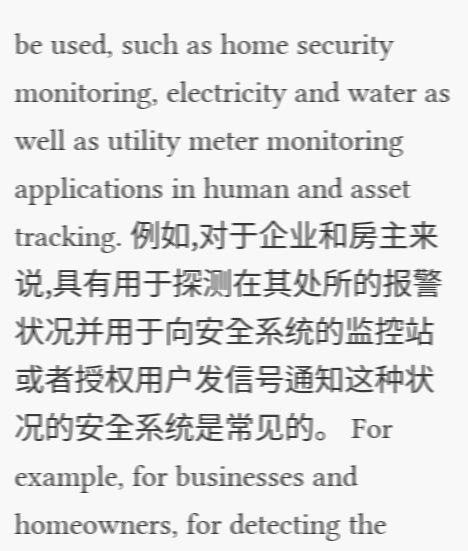be used, such as home security monitoring, electricity and water as well as utility meter monitoring applications in human and asset tracking. 例如,对于企业和房主来说,具有用于探测在其处所的报警状况并用于向安全系统的监控站或者授权用户发信号通知这种状况的安全系统是常见的。 For example, for businesses and homeowners, for detecting the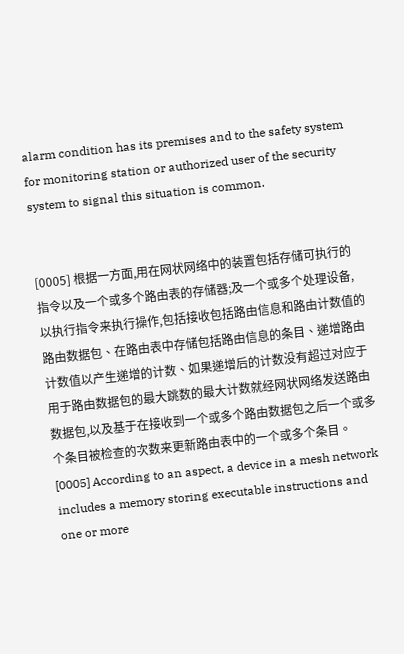alarm condition has its premises and to the safety system for monitoring station or authorized user of the security system to signal this situation is common.


[0005] 根据一方面,用在网状网络中的装置包括存储可执行的指令以及一个或多个路由表的存储器;及一个或多个处理设备,以执行指令来执行操作,包括接收包括路由信息和路由计数值的路由数据包、在路由表中存储包括路由信息的条目、递增路由计数值以产生递增的计数、如果递增后的计数没有超过对应于用于路由数据包的最大跳数的最大计数就经网状网络发送路由数据包,以及基于在接收到一个或多个路由数据包之后一个或多个条目被检查的次数来更新路由表中的一个或多个条目。 [0005] According to an aspect, a device in a mesh network includes a memory storing executable instructions and one or more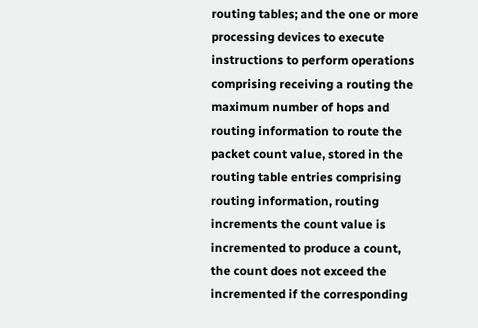routing tables; and the one or more processing devices to execute instructions to perform operations comprising receiving a routing the maximum number of hops and routing information to route the packet count value, stored in the routing table entries comprising routing information, routing increments the count value is incremented to produce a count, the count does not exceed the incremented if the corresponding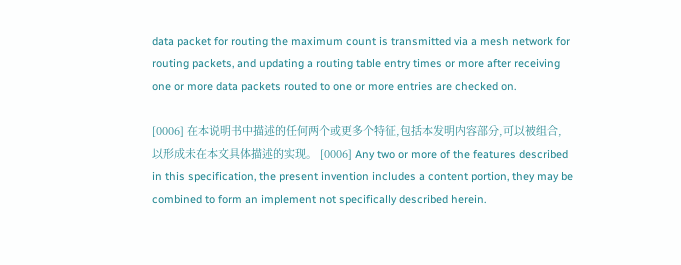data packet for routing the maximum count is transmitted via a mesh network for routing packets, and updating a routing table entry times or more after receiving one or more data packets routed to one or more entries are checked on.

[0006] 在本说明书中描述的任何两个或更多个特征,包括本发明内容部分,可以被组合,以形成未在本文具体描述的实现。 [0006] Any two or more of the features described in this specification, the present invention includes a content portion, they may be combined to form an implement not specifically described herein.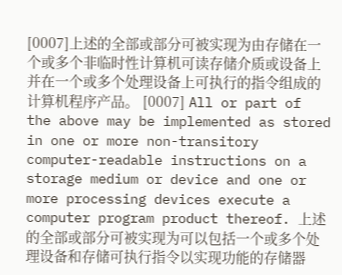[0007]上述的全部或部分可被实现为由存储在一个或多个非临时性计算机可读存储介质或设备上并在一个或多个处理设备上可执行的指令组成的计算机程序产品。 [0007] All or part of the above may be implemented as stored in one or more non-transitory computer-readable instructions on a storage medium or device and one or more processing devices execute a computer program product thereof. 上述的全部或部分可被实现为可以包括一个或多个处理设备和存储可执行指令以实现功能的存储器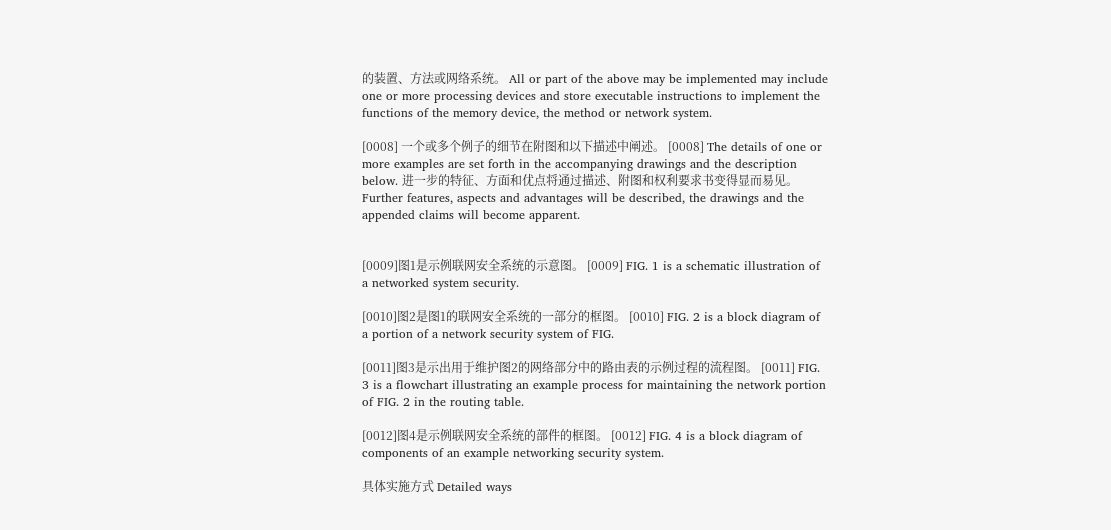的装置、方法或网络系统。 All or part of the above may be implemented may include one or more processing devices and store executable instructions to implement the functions of the memory device, the method or network system.

[0008] 一个或多个例子的细节在附图和以下描述中阐述。 [0008] The details of one or more examples are set forth in the accompanying drawings and the description below. 进一步的特征、方面和优点将通过描述、附图和权利要求书变得显而易见。 Further features, aspects and advantages will be described, the drawings and the appended claims will become apparent.


[0009]图1是示例联网安全系统的示意图。 [0009] FIG. 1 is a schematic illustration of a networked system security.

[0010]图2是图1的联网安全系统的一部分的框图。 [0010] FIG. 2 is a block diagram of a portion of a network security system of FIG.

[0011]图3是示出用于维护图2的网络部分中的路由表的示例过程的流程图。 [0011] FIG. 3 is a flowchart illustrating an example process for maintaining the network portion of FIG. 2 in the routing table.

[0012]图4是示例联网安全系统的部件的框图。 [0012] FIG. 4 is a block diagram of components of an example networking security system.

具体实施方式 Detailed ways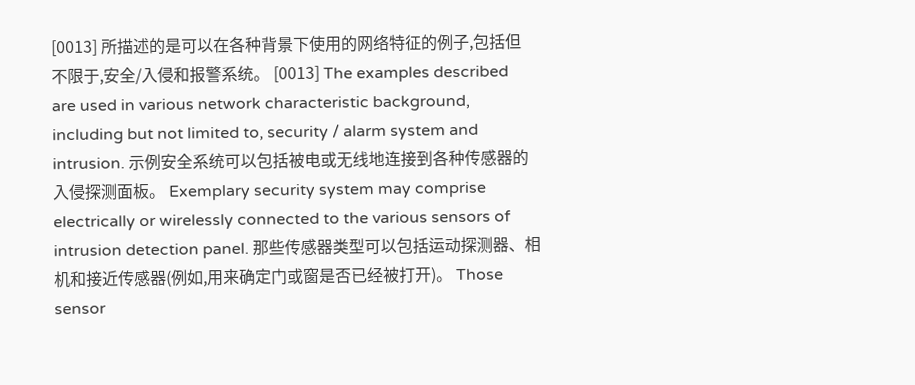[0013] 所描述的是可以在各种背景下使用的网络特征的例子,包括但不限于,安全/入侵和报警系统。 [0013] The examples described are used in various network characteristic background, including but not limited to, security / alarm system and intrusion. 示例安全系统可以包括被电或无线地连接到各种传感器的入侵探测面板。 Exemplary security system may comprise electrically or wirelessly connected to the various sensors of intrusion detection panel. 那些传感器类型可以包括运动探测器、相机和接近传感器(例如,用来确定门或窗是否已经被打开)。 Those sensor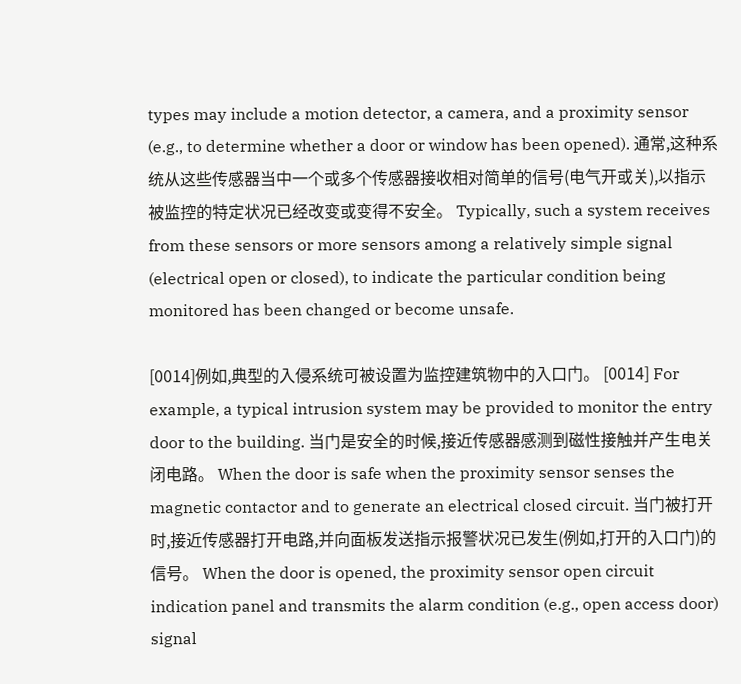types may include a motion detector, a camera, and a proximity sensor (e.g., to determine whether a door or window has been opened). 通常,这种系统从这些传感器当中一个或多个传感器接收相对简单的信号(电气开或关),以指示被监控的特定状况已经改变或变得不安全。 Typically, such a system receives from these sensors or more sensors among a relatively simple signal (electrical open or closed), to indicate the particular condition being monitored has been changed or become unsafe.

[0014]例如,典型的入侵系统可被设置为监控建筑物中的入口门。 [0014] For example, a typical intrusion system may be provided to monitor the entry door to the building. 当门是安全的时候,接近传感器感测到磁性接触并产生电关闭电路。 When the door is safe when the proximity sensor senses the magnetic contactor and to generate an electrical closed circuit. 当门被打开时,接近传感器打开电路,并向面板发送指示报警状况已发生(例如,打开的入口门)的信号。 When the door is opened, the proximity sensor open circuit indication panel and transmits the alarm condition (e.g., open access door) signal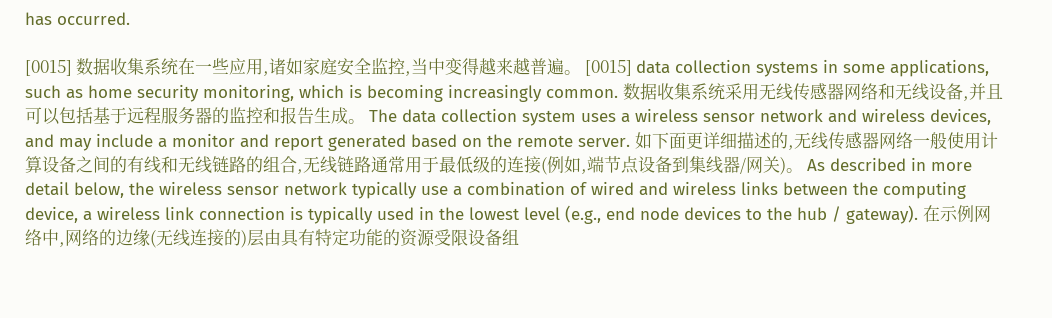has occurred.

[0015] 数据收集系统在一些应用,诸如家庭安全监控,当中变得越来越普遍。 [0015] data collection systems in some applications, such as home security monitoring, which is becoming increasingly common. 数据收集系统采用无线传感器网络和无线设备,并且可以包括基于远程服务器的监控和报告生成。 The data collection system uses a wireless sensor network and wireless devices, and may include a monitor and report generated based on the remote server. 如下面更详细描述的,无线传感器网络一般使用计算设备之间的有线和无线链路的组合,无线链路通常用于最低级的连接(例如,端节点设备到集线器/网关)。 As described in more detail below, the wireless sensor network typically use a combination of wired and wireless links between the computing device, a wireless link connection is typically used in the lowest level (e.g., end node devices to the hub / gateway). 在示例网络中,网络的边缘(无线连接的)层由具有特定功能的资源受限设备组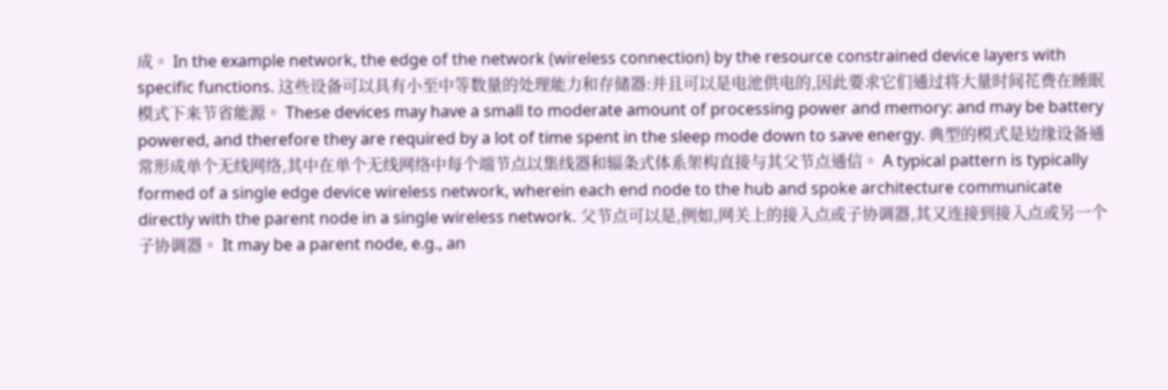成。 In the example network, the edge of the network (wireless connection) by the resource constrained device layers with specific functions. 这些设备可以具有小至中等数量的处理能力和存储器:并且可以是电池供电的,因此要求它们通过将大量时间花费在睡眠模式下来节省能源。 These devices may have a small to moderate amount of processing power and memory: and may be battery powered, and therefore they are required by a lot of time spent in the sleep mode down to save energy. 典型的模式是边缘设备通常形成单个无线网络,其中在单个无线网络中每个端节点以集线器和辐条式体系架构直接与其父节点通信。 A typical pattern is typically formed of a single edge device wireless network, wherein each end node to the hub and spoke architecture communicate directly with the parent node in a single wireless network. 父节点可以是,例如,网关上的接入点或子协调器,其又连接到接入点或另一个子协调器。 It may be a parent node, e.g., an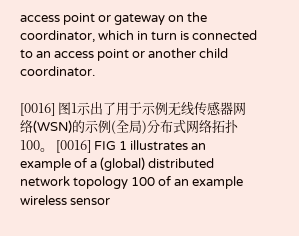access point or gateway on the coordinator, which in turn is connected to an access point or another child coordinator.

[0016] 图1示出了用于示例无线传感器网络(WSN)的示例(全局)分布式网络拓扑100。 [0016] FIG 1 illustrates an example of a (global) distributed network topology 100 of an example wireless sensor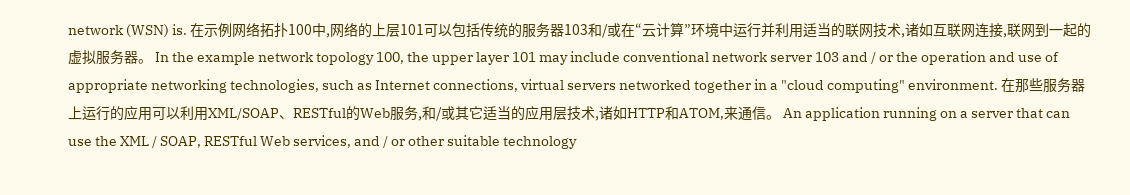network (WSN) is. 在示例网络拓扑100中,网络的上层101可以包括传统的服务器103和/或在“云计算”环境中运行并利用适当的联网技术,诸如互联网连接,联网到一起的虚拟服务器。 In the example network topology 100, the upper layer 101 may include conventional network server 103 and / or the operation and use of appropriate networking technologies, such as Internet connections, virtual servers networked together in a "cloud computing" environment. 在那些服务器上运行的应用可以利用XML/SOAP、RESTful的Web服务,和/或其它适当的应用层技术,诸如HTTP和ATOM,来通信。 An application running on a server that can use the XML / SOAP, RESTful Web services, and / or other suitable technology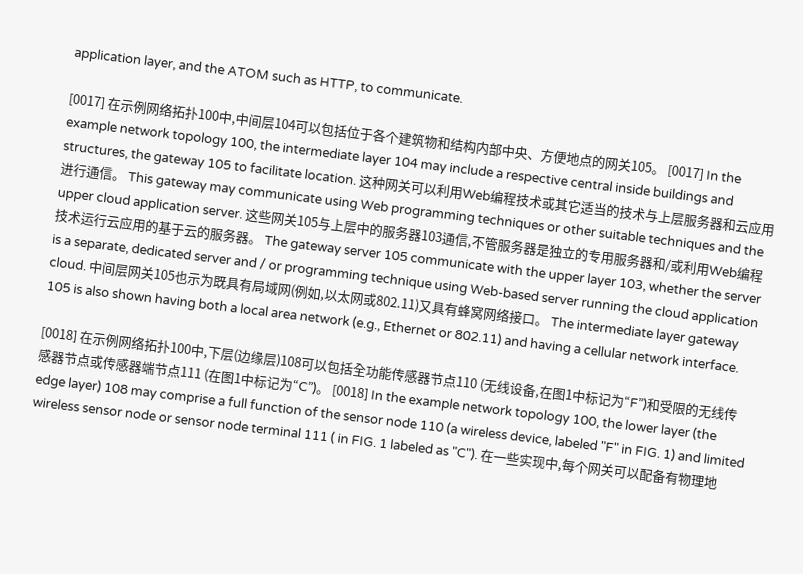application layer, and the ATOM such as HTTP, to communicate.

[0017] 在示例网络拓扑100中,中间层104可以包括位于各个建筑物和结构内部中央、方便地点的网关105。 [0017] In the example network topology 100, the intermediate layer 104 may include a respective central inside buildings and structures, the gateway 105 to facilitate location. 这种网关可以利用Web编程技术或其它适当的技术与上层服务器和云应用进行通信。 This gateway may communicate using Web programming techniques or other suitable techniques and the upper cloud application server. 这些网关105与上层中的服务器103通信,不管服务器是独立的专用服务器和/或利用Web编程技术运行云应用的基于云的服务器。 The gateway server 105 communicate with the upper layer 103, whether the server is a separate, dedicated server and / or programming technique using Web-based server running the cloud application cloud. 中间层网关105也示为既具有局域网(例如,以太网或802.11)又具有蜂窝网络接口。 The intermediate layer gateway 105 is also shown having both a local area network (e.g., Ethernet or 802.11) and having a cellular network interface.

[0018] 在示例网络拓扑100中,下层(边缘层)108可以包括全功能传感器节点110 (无线设备,在图1中标记为“F”)和受限的无线传感器节点或传感器端节点111 (在图1中标记为“C”)。 [0018] In the example network topology 100, the lower layer (the edge layer) 108 may comprise a full function of the sensor node 110 (a wireless device, labeled "F" in FIG. 1) and limited wireless sensor node or sensor node terminal 111 ( in FIG. 1 labeled as "C"). 在一些实现中,每个网关可以配备有物理地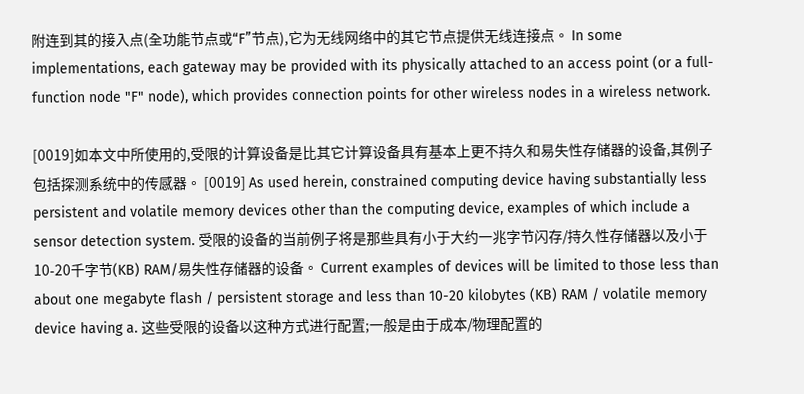附连到其的接入点(全功能节点或“F”节点),它为无线网络中的其它节点提供无线连接点。 In some implementations, each gateway may be provided with its physically attached to an access point (or a full-function node "F" node), which provides connection points for other wireless nodes in a wireless network.

[0019]如本文中所使用的,受限的计算设备是比其它计算设备具有基本上更不持久和易失性存储器的设备,其例子包括探测系统中的传感器。 [0019] As used herein, constrained computing device having substantially less persistent and volatile memory devices other than the computing device, examples of which include a sensor detection system. 受限的设备的当前例子将是那些具有小于大约一兆字节闪存/持久性存储器以及小于10-20千字节(KB) RAM/易失性存储器的设备。 Current examples of devices will be limited to those less than about one megabyte flash / persistent storage and less than 10-20 kilobytes (KB) RAM / volatile memory device having a. 这些受限的设备以这种方式进行配置;一般是由于成本/物理配置的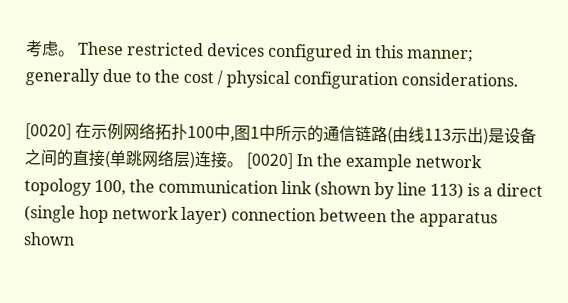考虑。 These restricted devices configured in this manner; generally due to the cost / physical configuration considerations.

[0020] 在示例网络拓扑100中,图1中所示的通信链路(由线113示出)是设备之间的直接(单跳网络层)连接。 [0020] In the example network topology 100, the communication link (shown by line 113) is a direct (single hop network layer) connection between the apparatus shown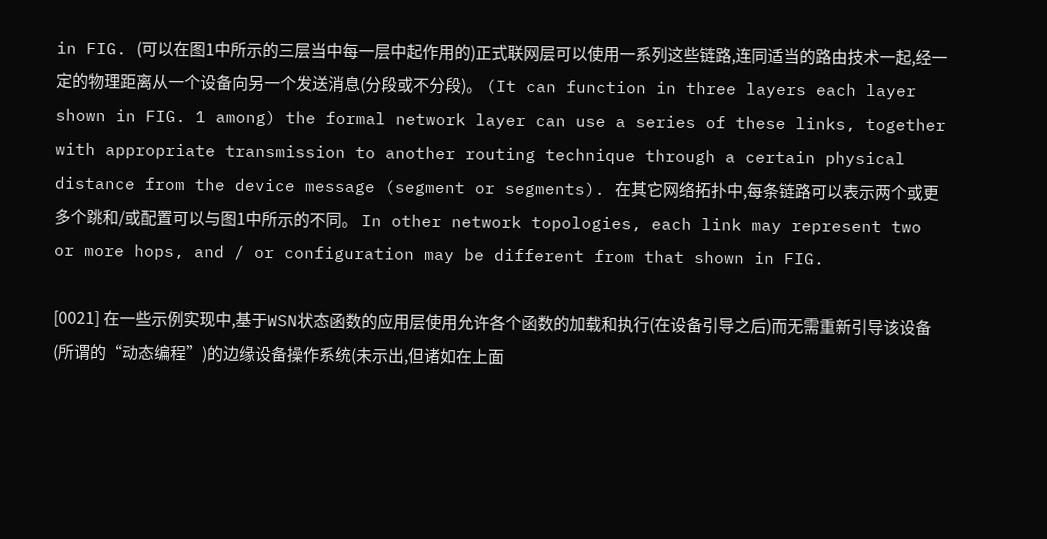in FIG. (可以在图1中所示的三层当中每一层中起作用的)正式联网层可以使用一系列这些链路,连同适当的路由技术一起,经一定的物理距离从一个设备向另一个发送消息(分段或不分段)。 (It can function in three layers each layer shown in FIG. 1 among) the formal network layer can use a series of these links, together with appropriate transmission to another routing technique through a certain physical distance from the device message (segment or segments). 在其它网络拓扑中,每条链路可以表示两个或更多个跳和/或配置可以与图1中所示的不同。 In other network topologies, each link may represent two or more hops, and / or configuration may be different from that shown in FIG.

[0021] 在一些示例实现中,基于WSN状态函数的应用层使用允许各个函数的加载和执行(在设备引导之后)而无需重新引导该设备(所谓的“动态编程”)的边缘设备操作系统(未示出,但诸如在上面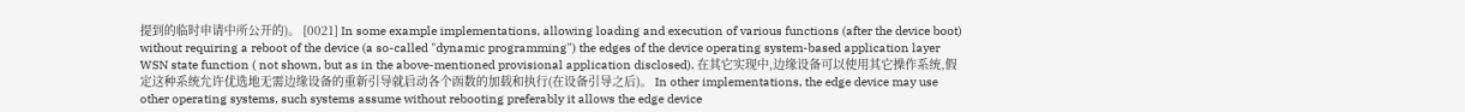提到的临时申请中所公开的)。 [0021] In some example implementations, allowing loading and execution of various functions (after the device boot) without requiring a reboot of the device (a so-called "dynamic programming") the edges of the device operating system-based application layer WSN state function ( not shown, but as in the above-mentioned provisional application disclosed). 在其它实现中,边缘设备可以使用其它操作系统,假定这种系统允许优选地无需边缘设备的重新引导就启动各个函数的加载和执行(在设备引导之后)。 In other implementations, the edge device may use other operating systems, such systems assume without rebooting preferably it allows the edge device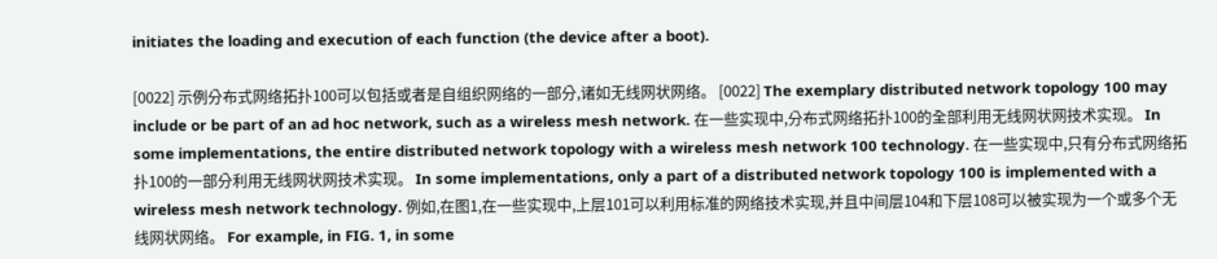initiates the loading and execution of each function (the device after a boot).

[0022] 示例分布式网络拓扑100可以包括或者是自组织网络的一部分,诸如无线网状网络。 [0022] The exemplary distributed network topology 100 may include or be part of an ad hoc network, such as a wireless mesh network. 在一些实现中,分布式网络拓扑100的全部利用无线网状网技术实现。 In some implementations, the entire distributed network topology with a wireless mesh network 100 technology. 在一些实现中,只有分布式网络拓扑100的一部分利用无线网状网技术实现。 In some implementations, only a part of a distributed network topology 100 is implemented with a wireless mesh network technology. 例如,在图1,在一些实现中,上层101可以利用标准的网络技术实现,并且中间层104和下层108可以被实现为一个或多个无线网状网络。 For example, in FIG. 1, in some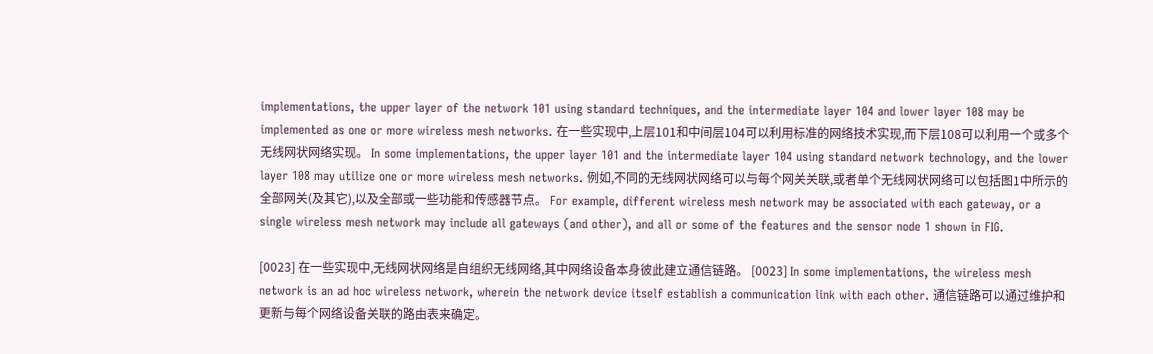implementations, the upper layer of the network 101 using standard techniques, and the intermediate layer 104 and lower layer 108 may be implemented as one or more wireless mesh networks. 在一些实现中,上层101和中间层104可以利用标准的网络技术实现,而下层108可以利用一个或多个无线网状网络实现。 In some implementations, the upper layer 101 and the intermediate layer 104 using standard network technology, and the lower layer 108 may utilize one or more wireless mesh networks. 例如,不同的无线网状网络可以与每个网关关联,或者单个无线网状网络可以包括图1中所示的全部网关(及其它),以及全部或一些功能和传感器节点。 For example, different wireless mesh network may be associated with each gateway, or a single wireless mesh network may include all gateways (and other), and all or some of the features and the sensor node 1 shown in FIG.

[0023] 在一些实现中,无线网状网络是自组织无线网络,其中网络设备本身彼此建立通信链路。 [0023] In some implementations, the wireless mesh network is an ad hoc wireless network, wherein the network device itself establish a communication link with each other. 通信链路可以通过维护和更新与每个网络设备关联的路由表来确定。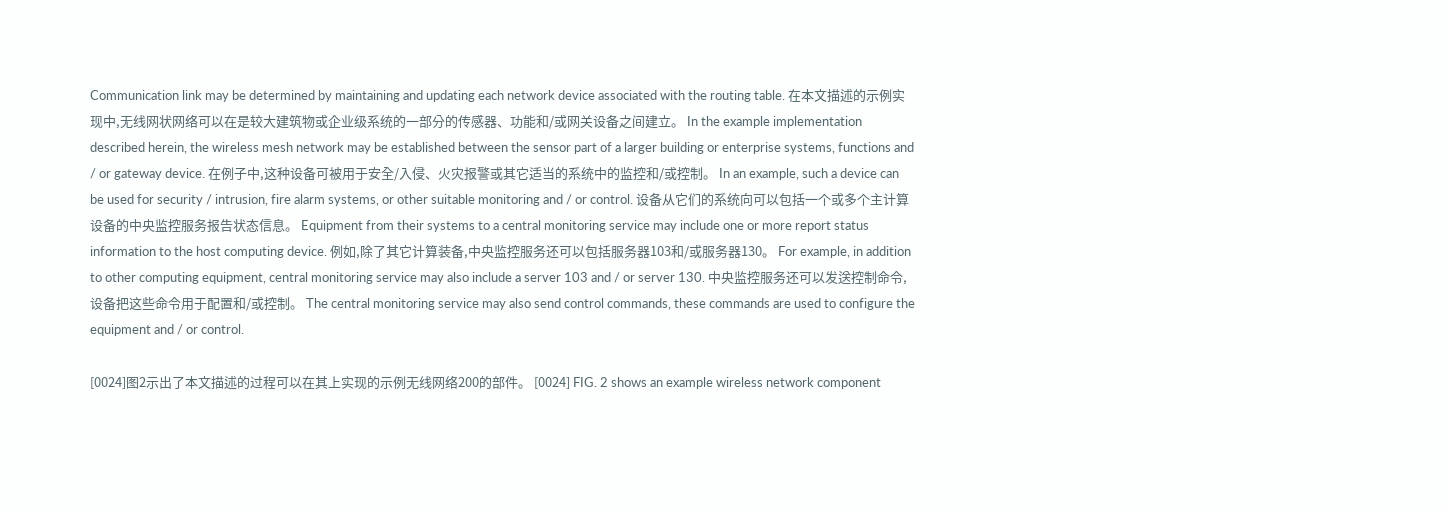Communication link may be determined by maintaining and updating each network device associated with the routing table. 在本文描述的示例实现中,无线网状网络可以在是较大建筑物或企业级系统的一部分的传感器、功能和/或网关设备之间建立。 In the example implementation described herein, the wireless mesh network may be established between the sensor part of a larger building or enterprise systems, functions and / or gateway device. 在例子中,这种设备可被用于安全/入侵、火灾报警或其它适当的系统中的监控和/或控制。 In an example, such a device can be used for security / intrusion, fire alarm systems, or other suitable monitoring and / or control. 设备从它们的系统向可以包括一个或多个主计算设备的中央监控服务报告状态信息。 Equipment from their systems to a central monitoring service may include one or more report status information to the host computing device. 例如,除了其它计算装备,中央监控服务还可以包括服务器103和/或服务器130。 For example, in addition to other computing equipment, central monitoring service may also include a server 103 and / or server 130. 中央监控服务还可以发送控制命令,设备把这些命令用于配置和/或控制。 The central monitoring service may also send control commands, these commands are used to configure the equipment and / or control.

[0024]图2示出了本文描述的过程可以在其上实现的示例无线网络200的部件。 [0024] FIG. 2 shows an example wireless network component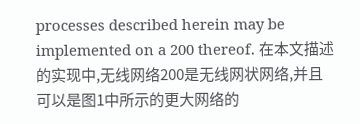processes described herein may be implemented on a 200 thereof. 在本文描述的实现中,无线网络200是无线网状网络,并且可以是图1中所示的更大网络的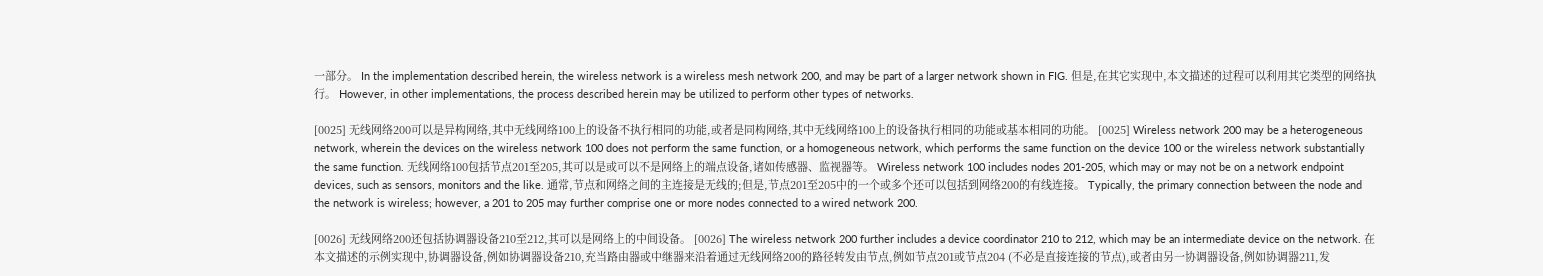一部分。 In the implementation described herein, the wireless network is a wireless mesh network 200, and may be part of a larger network shown in FIG. 但是,在其它实现中,本文描述的过程可以利用其它类型的网络执行。 However, in other implementations, the process described herein may be utilized to perform other types of networks.

[0025] 无线网络200可以是异构网络,其中无线网络100上的设备不执行相同的功能,或者是同构网络,其中无线网络100上的设备执行相同的功能或基本相同的功能。 [0025] Wireless network 200 may be a heterogeneous network, wherein the devices on the wireless network 100 does not perform the same function, or a homogeneous network, which performs the same function on the device 100 or the wireless network substantially the same function. 无线网络100包括节点201至205,其可以是或可以不是网络上的端点设备,诸如传感器、监视器等。 Wireless network 100 includes nodes 201-205, which may or may not be on a network endpoint devices, such as sensors, monitors and the like. 通常,节点和网络之间的主连接是无线的;但是,节点201至205中的一个或多个还可以包括到网络200的有线连接。 Typically, the primary connection between the node and the network is wireless; however, a 201 to 205 may further comprise one or more nodes connected to a wired network 200.

[0026] 无线网络200还包括协调器设备210至212,其可以是网络上的中间设备。 [0026] The wireless network 200 further includes a device coordinator 210 to 212, which may be an intermediate device on the network. 在本文描述的示例实现中,协调器设备,例如协调器设备210,充当路由器或中继器来沿着通过无线网络200的路径转发由节点,例如节点201或节点204 (不必是直接连接的节点),或者由另一协调器设备,例如协调器211,发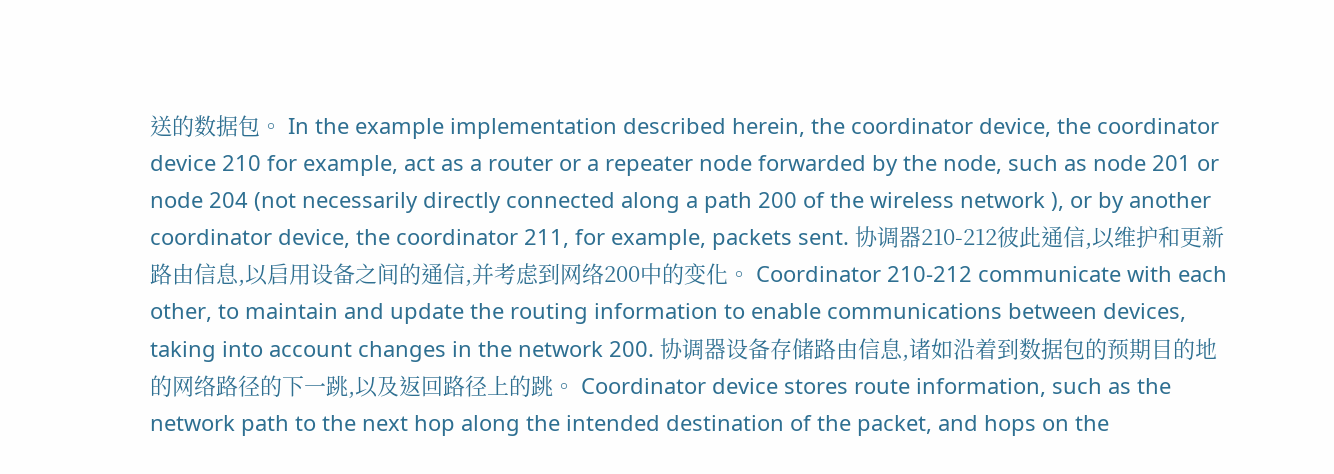送的数据包。 In the example implementation described herein, the coordinator device, the coordinator device 210 for example, act as a router or a repeater node forwarded by the node, such as node 201 or node 204 (not necessarily directly connected along a path 200 of the wireless network ), or by another coordinator device, the coordinator 211, for example, packets sent. 协调器210-212彼此通信,以维护和更新路由信息,以启用设备之间的通信,并考虑到网络200中的变化。 Coordinator 210-212 communicate with each other, to maintain and update the routing information to enable communications between devices, taking into account changes in the network 200. 协调器设备存储路由信息,诸如沿着到数据包的预期目的地的网络路径的下一跳,以及返回路径上的跳。 Coordinator device stores route information, such as the network path to the next hop along the intended destination of the packet, and hops on the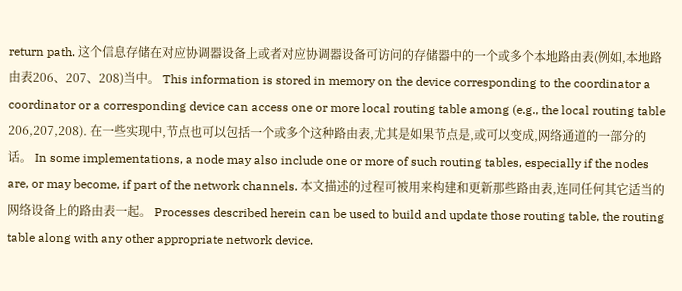return path. 这个信息存储在对应协调器设备上或者对应协调器设备可访问的存储器中的一个或多个本地路由表(例如,本地路由表206、207、208)当中。 This information is stored in memory on the device corresponding to the coordinator a coordinator or a corresponding device can access one or more local routing table among (e.g., the local routing table 206,207,208). 在一些实现中,节点也可以包括一个或多个这种路由表,尤其是如果节点是,或可以变成,网络通道的一部分的话。 In some implementations, a node may also include one or more of such routing tables, especially if the nodes are, or may become, if part of the network channels. 本文描述的过程可被用来构建和更新那些路由表,连同任何其它适当的网络设备上的路由表一起。 Processes described herein can be used to build and update those routing table, the routing table along with any other appropriate network device.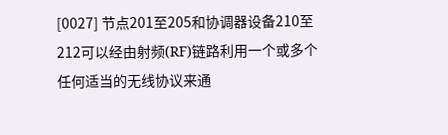[0027] 节点201至205和协调器设备210至212可以经由射频(RF)链路利用一个或多个任何适当的无线协议来通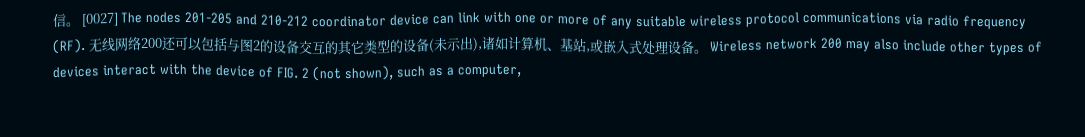信。 [0027] The nodes 201-205 and 210-212 coordinator device can link with one or more of any suitable wireless protocol communications via radio frequency (RF). 无线网络200还可以包括与图2的设备交互的其它类型的设备(未示出),诸如计算机、基站,或嵌入式处理设备。 Wireless network 200 may also include other types of devices interact with the device of FIG. 2 (not shown), such as a computer,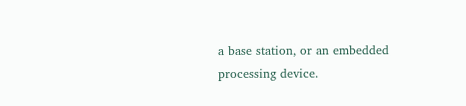a base station, or an embedded processing device.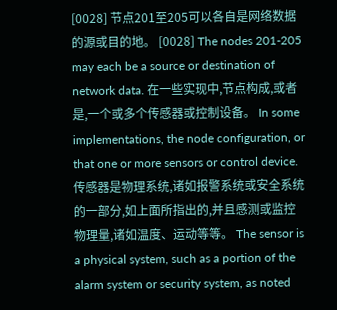[0028] 节点201至205可以各自是网络数据的源或目的地。 [0028] The nodes 201-205 may each be a source or destination of network data. 在一些实现中,节点构成,或者是,一个或多个传感器或控制设备。 In some implementations, the node configuration, or that one or more sensors or control device. 传感器是物理系统,诸如报警系统或安全系统的一部分,如上面所指出的,并且感测或监控物理量,诸如温度、运动等等。 The sensor is a physical system, such as a portion of the alarm system or security system, as noted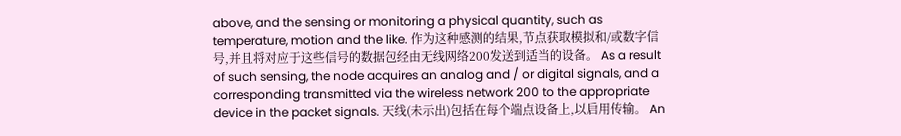above, and the sensing or monitoring a physical quantity, such as temperature, motion and the like. 作为这种感测的结果,节点获取模拟和/或数字信号,并且将对应于这些信号的数据包经由无线网络200发送到适当的设备。 As a result of such sensing, the node acquires an analog and / or digital signals, and a corresponding transmitted via the wireless network 200 to the appropriate device in the packet signals. 天线(未示出)包括在每个端点设备上,以启用传输。 An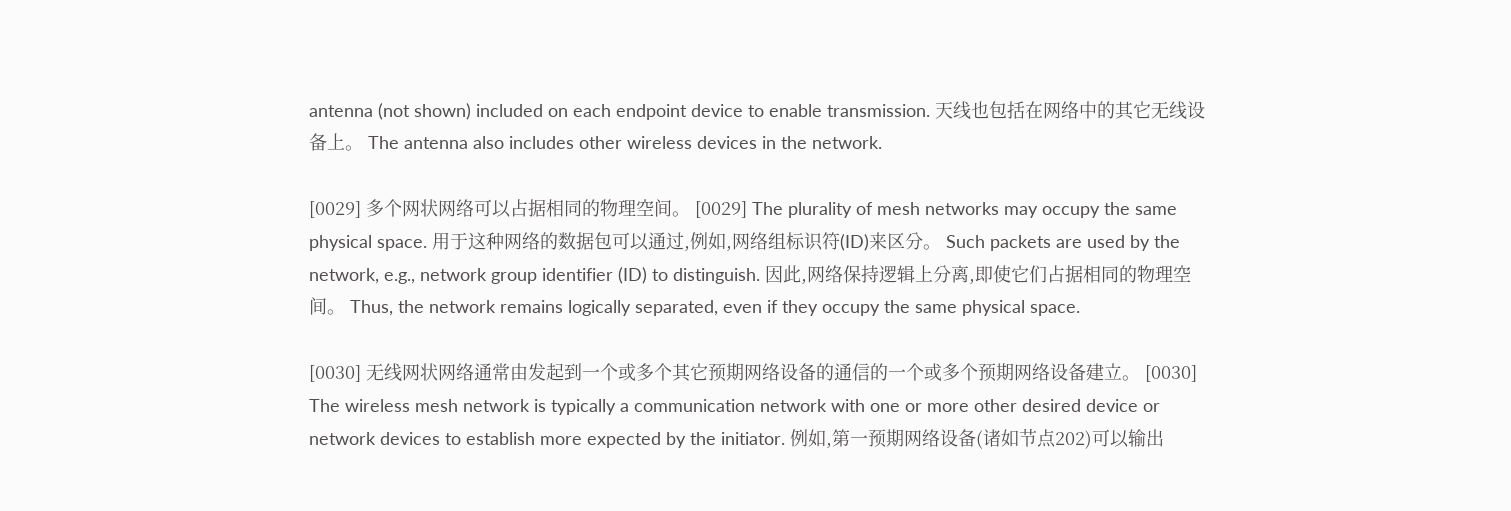antenna (not shown) included on each endpoint device to enable transmission. 天线也包括在网络中的其它无线设备上。 The antenna also includes other wireless devices in the network.

[0029] 多个网状网络可以占据相同的物理空间。 [0029] The plurality of mesh networks may occupy the same physical space. 用于这种网络的数据包可以通过,例如,网络组标识符(ID)来区分。 Such packets are used by the network, e.g., network group identifier (ID) to distinguish. 因此,网络保持逻辑上分离,即使它们占据相同的物理空间。 Thus, the network remains logically separated, even if they occupy the same physical space.

[0030] 无线网状网络通常由发起到一个或多个其它预期网络设备的通信的一个或多个预期网络设备建立。 [0030] The wireless mesh network is typically a communication network with one or more other desired device or network devices to establish more expected by the initiator. 例如,第一预期网络设备(诸如节点202)可以输出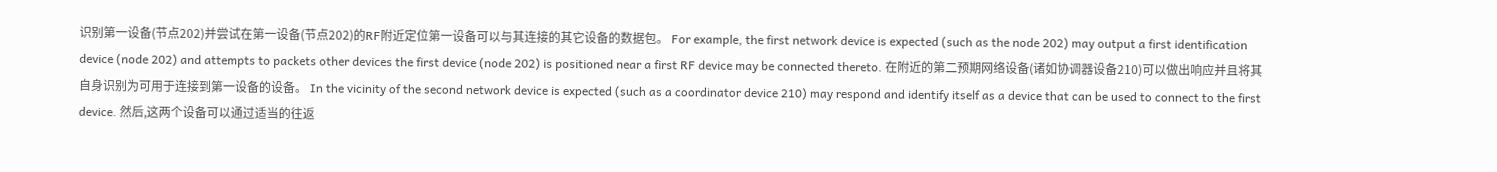识别第一设备(节点202)并尝试在第一设备(节点202)的RF附近定位第一设备可以与其连接的其它设备的数据包。 For example, the first network device is expected (such as the node 202) may output a first identification device (node 202) and attempts to packets other devices the first device (node 202) is positioned near a first RF device may be connected thereto. 在附近的第二预期网络设备(诸如协调器设备210)可以做出响应并且将其自身识别为可用于连接到第一设备的设备。 In the vicinity of the second network device is expected (such as a coordinator device 210) may respond and identify itself as a device that can be used to connect to the first device. 然后,这两个设备可以通过适当的往返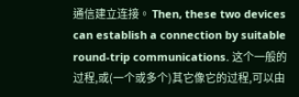通信建立连接。 Then, these two devices can establish a connection by suitable round-trip communications. 这个一般的过程,或(一个或多个)其它像它的过程,可以由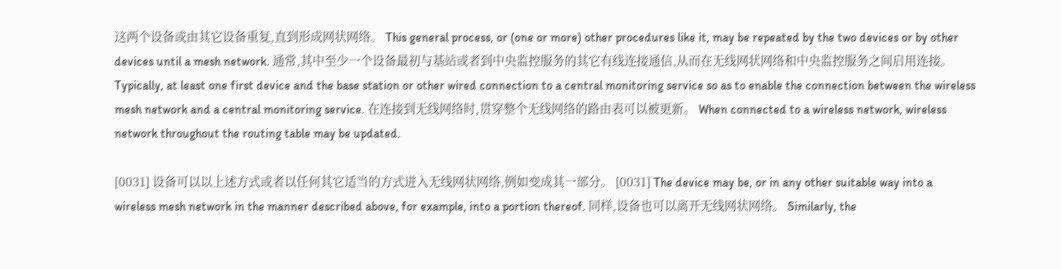这两个设备或由其它设备重复,直到形成网状网络。 This general process, or (one or more) other procedures like it, may be repeated by the two devices or by other devices until a mesh network. 通常,其中至少一个设备最初与基站或者到中央监控服务的其它有线连接通信,从而在无线网状网络和中央监控服务之间启用连接。 Typically, at least one first device and the base station or other wired connection to a central monitoring service so as to enable the connection between the wireless mesh network and a central monitoring service. 在连接到无线网络时,贯穿整个无线网络的路由表可以被更新。 When connected to a wireless network, wireless network throughout the routing table may be updated.

[0031] 设备可以以上述方式或者以任何其它适当的方式进入无线网状网络,例如变成其一部分。 [0031] The device may be, or in any other suitable way into a wireless mesh network in the manner described above, for example, into a portion thereof. 同样,设备也可以离开无线网状网络。 Similarly, the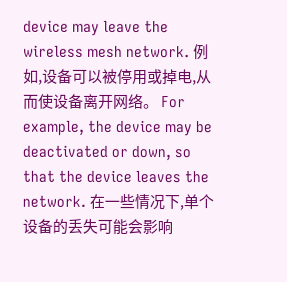device may leave the wireless mesh network. 例如,设备可以被停用或掉电,从而使设备离开网络。 For example, the device may be deactivated or down, so that the device leaves the network. 在一些情况下,单个设备的丢失可能会影响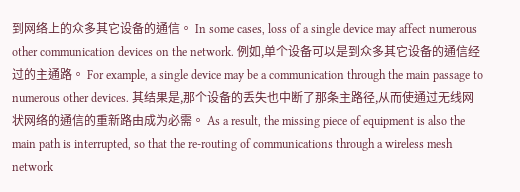到网络上的众多其它设备的通信。 In some cases, loss of a single device may affect numerous other communication devices on the network. 例如,单个设备可以是到众多其它设备的通信经过的主通路。 For example, a single device may be a communication through the main passage to numerous other devices. 其结果是,那个设备的丢失也中断了那条主路径,从而使通过无线网状网络的通信的重新路由成为必需。 As a result, the missing piece of equipment is also the main path is interrupted, so that the re-routing of communications through a wireless mesh network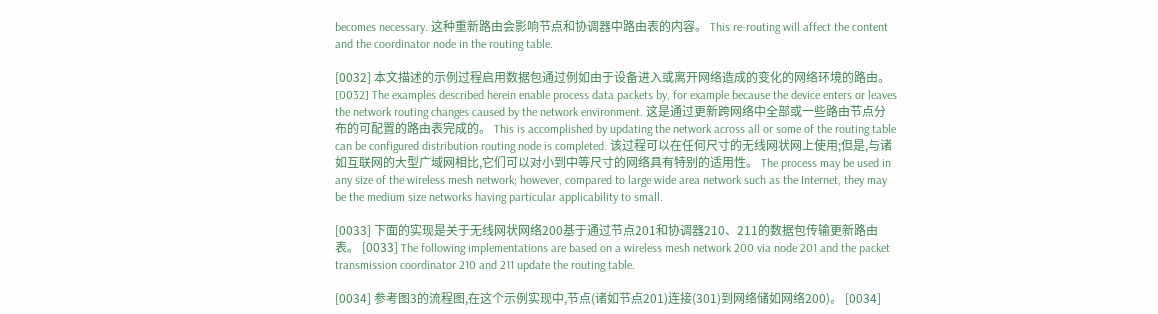becomes necessary. 这种重新路由会影响节点和协调器中路由表的内容。 This re-routing will affect the content and the coordinator node in the routing table.

[0032] 本文描述的示例过程启用数据包通过例如由于设备进入或离开网络造成的变化的网络环境的路由。 [0032] The examples described herein enable process data packets by, for example because the device enters or leaves the network routing changes caused by the network environment. 这是通过更新跨网络中全部或一些路由节点分布的可配置的路由表完成的。 This is accomplished by updating the network across all or some of the routing table can be configured distribution routing node is completed. 该过程可以在任何尺寸的无线网状网上使用;但是,与诸如互联网的大型广域网相比,它们可以对小到中等尺寸的网络具有特别的适用性。 The process may be used in any size of the wireless mesh network; however, compared to large wide area network such as the Internet, they may be the medium size networks having particular applicability to small.

[0033] 下面的实现是关于无线网状网络200基于通过节点201和协调器210、211的数据包传输更新路由表。 [0033] The following implementations are based on a wireless mesh network 200 via node 201 and the packet transmission coordinator 210 and 211 update the routing table.

[0034] 参考图3的流程图,在这个示例实现中,节点(诸如节点201)连接(301)到网络储如网络200)。 [0034]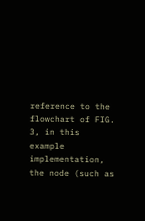reference to the flowchart of FIG. 3, in this example implementation, the node (such as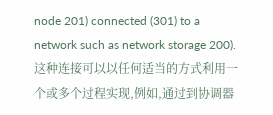node 201) connected (301) to a network such as network storage 200). 这种连接可以以任何适当的方式利用一个或多个过程实现,例如,通过到协调器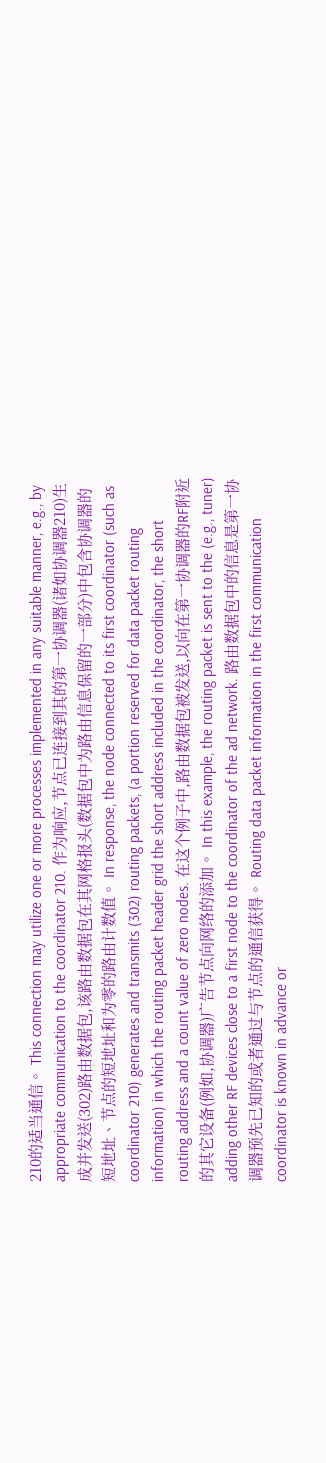210的适当通信。 This connection may utilize one or more processes implemented in any suitable manner, e.g., by appropriate communication to the coordinator 210. 作为响应,节点已连接到其的第一协调器(诸如协调器210)生成并发送(302)路由数据包,该路由数据包在其网格报头(数据包中为路由信息保留的一部分)中包含协调器的短地址、节点的短地址和为零的路由计数值。 In response, the node connected to its first coordinator (such as coordinator 210) generates and transmits (302) routing packets, (a portion reserved for data packet routing information) in which the routing packet header grid the short address included in the coordinator, the short routing address and a count value of zero nodes. 在这个例子中,路由数据包被发送,以向在第一协调器的RF附近的其它设备(例如,协调器)广告节点向网络的添加。 In this example, the routing packet is sent to the (e.g., tuner) adding other RF devices close to a first node to the coordinator of the ad network. 路由数据包中的信息是第一协调器预先已知的或者通过与节点的通信获得。 Routing data packet information in the first communication coordinator is known in advance or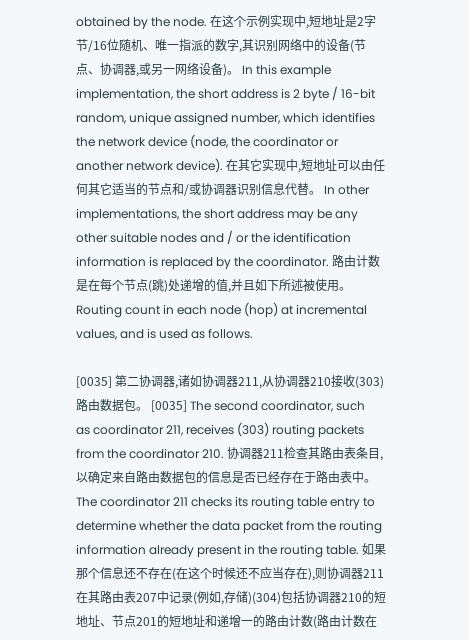obtained by the node. 在这个示例实现中,短地址是2字节/16位随机、唯一指派的数字,其识别网络中的设备(节点、协调器,或另一网络设备)。 In this example implementation, the short address is 2 byte / 16-bit random, unique assigned number, which identifies the network device (node, the coordinator or another network device). 在其它实现中,短地址可以由任何其它适当的节点和/或协调器识别信息代替。 In other implementations, the short address may be any other suitable nodes and / or the identification information is replaced by the coordinator. 路由计数是在每个节点(跳)处递增的值,并且如下所述被使用。 Routing count in each node (hop) at incremental values, and is used as follows.

[0035] 第二协调器,诸如协调器211,从协调器210接收(303)路由数据包。 [0035] The second coordinator, such as coordinator 211, receives (303) routing packets from the coordinator 210. 协调器211检查其路由表条目,以确定来自路由数据包的信息是否已经存在于路由表中。 The coordinator 211 checks its routing table entry to determine whether the data packet from the routing information already present in the routing table. 如果那个信息还不存在(在这个时候还不应当存在),则协调器211在其路由表207中记录(例如,存储)(304)包括协调器210的短地址、节点201的短地址和递增一的路由计数(路由计数在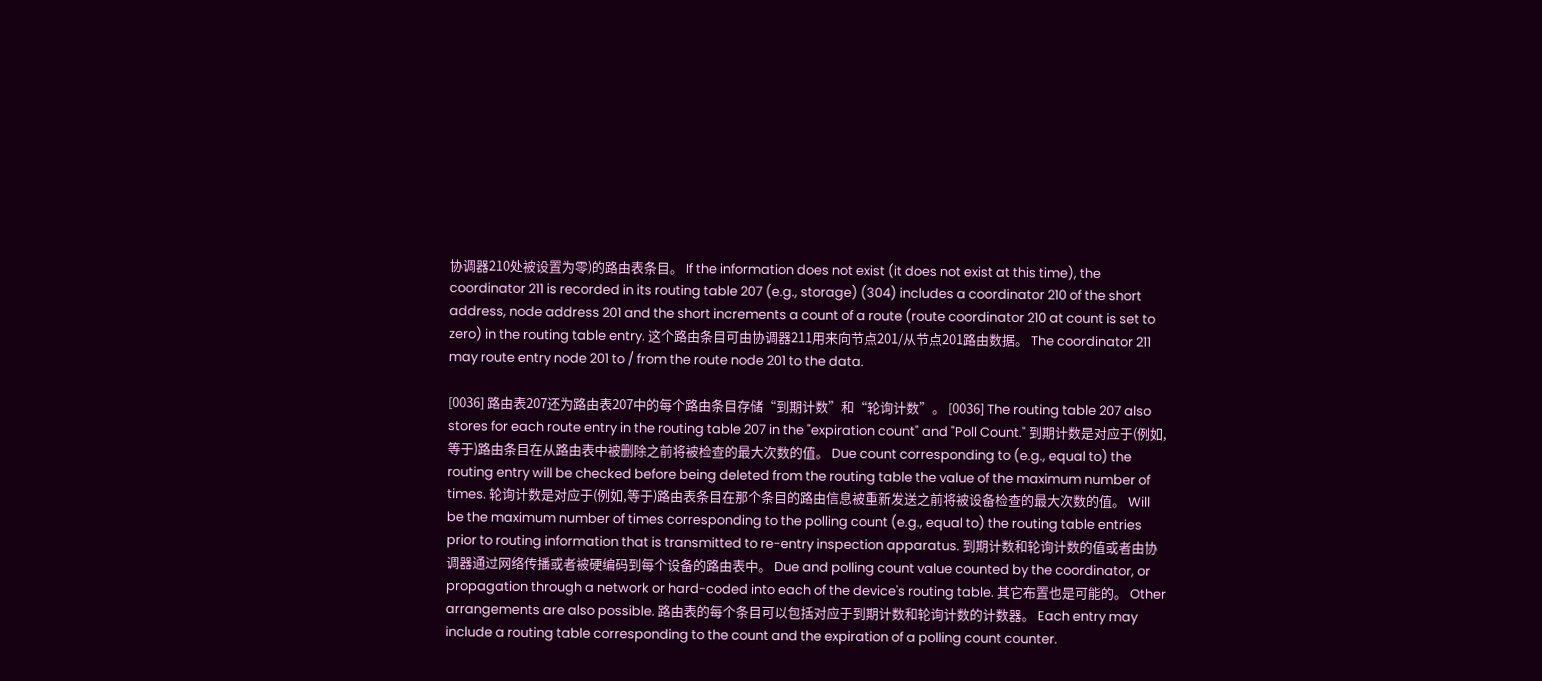协调器210处被设置为零)的路由表条目。 If the information does not exist (it does not exist at this time), the coordinator 211 is recorded in its routing table 207 (e.g., storage) (304) includes a coordinator 210 of the short address, node address 201 and the short increments a count of a route (route coordinator 210 at count is set to zero) in the routing table entry. 这个路由条目可由协调器211用来向节点201/从节点201路由数据。 The coordinator 211 may route entry node 201 to / from the route node 201 to the data.

[0036] 路由表207还为路由表207中的每个路由条目存储“到期计数”和“轮询计数”。 [0036] The routing table 207 also stores for each route entry in the routing table 207 in the "expiration count" and "Poll Count." 到期计数是对应于(例如,等于)路由条目在从路由表中被删除之前将被检查的最大次数的值。 Due count corresponding to (e.g., equal to) the routing entry will be checked before being deleted from the routing table the value of the maximum number of times. 轮询计数是对应于(例如,等于)路由表条目在那个条目的路由信息被重新发送之前将被设备检查的最大次数的值。 Will be the maximum number of times corresponding to the polling count (e.g., equal to) the routing table entries prior to routing information that is transmitted to re-entry inspection apparatus. 到期计数和轮询计数的值或者由协调器通过网络传播或者被硬编码到每个设备的路由表中。 Due and polling count value counted by the coordinator, or propagation through a network or hard-coded into each of the device's routing table. 其它布置也是可能的。 Other arrangements are also possible. 路由表的每个条目可以包括对应于到期计数和轮询计数的计数器。 Each entry may include a routing table corresponding to the count and the expiration of a polling count counter.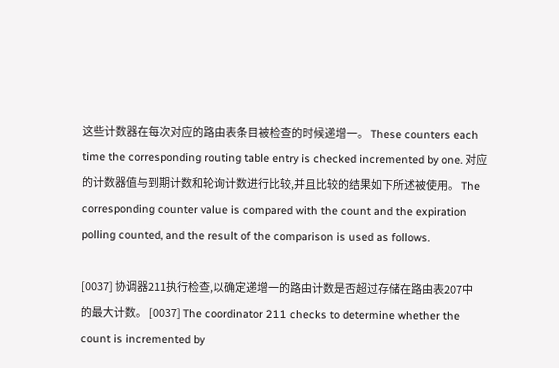这些计数器在每次对应的路由表条目被检查的时候递增一。 These counters each time the corresponding routing table entry is checked incremented by one. 对应的计数器值与到期计数和轮询计数进行比较,并且比较的结果如下所述被使用。 The corresponding counter value is compared with the count and the expiration polling counted, and the result of the comparison is used as follows.

[0037] 协调器211执行检查,以确定递增一的路由计数是否超过存储在路由表207中的最大计数。 [0037] The coordinator 211 checks to determine whether the count is incremented by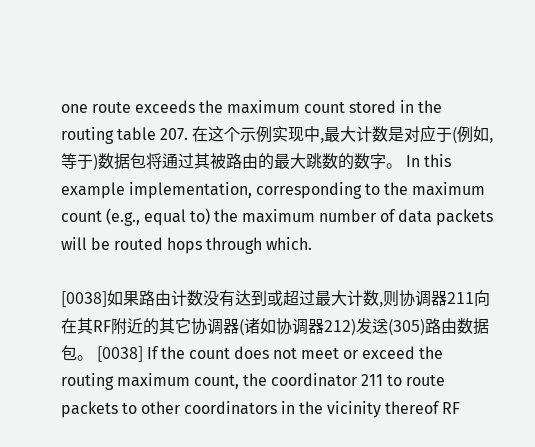one route exceeds the maximum count stored in the routing table 207. 在这个示例实现中,最大计数是对应于(例如,等于)数据包将通过其被路由的最大跳数的数字。 In this example implementation, corresponding to the maximum count (e.g., equal to) the maximum number of data packets will be routed hops through which.

[0038]如果路由计数没有达到或超过最大计数,则协调器211向在其RF附近的其它协调器(诸如协调器212)发送(305)路由数据包。 [0038] If the count does not meet or exceed the routing maximum count, the coordinator 211 to route packets to other coordinators in the vicinity thereof RF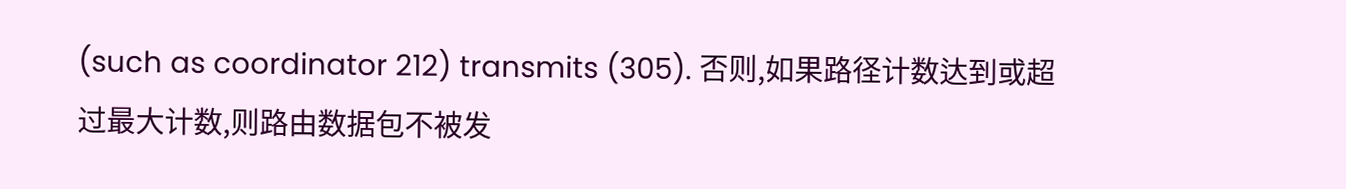(such as coordinator 212) transmits (305). 否则,如果路径计数达到或超过最大计数,则路由数据包不被发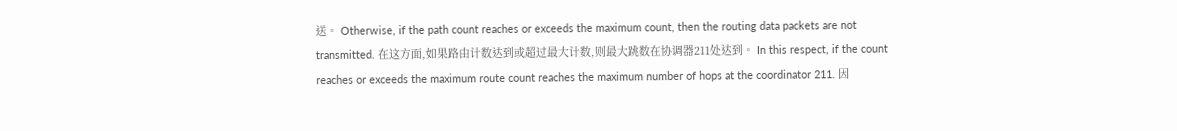送。 Otherwise, if the path count reaches or exceeds the maximum count, then the routing data packets are not transmitted. 在这方面,如果路由计数达到或超过最大计数,则最大跳数在协调器211处达到。 In this respect, if the count reaches or exceeds the maximum route count reaches the maximum number of hops at the coordinator 211. 因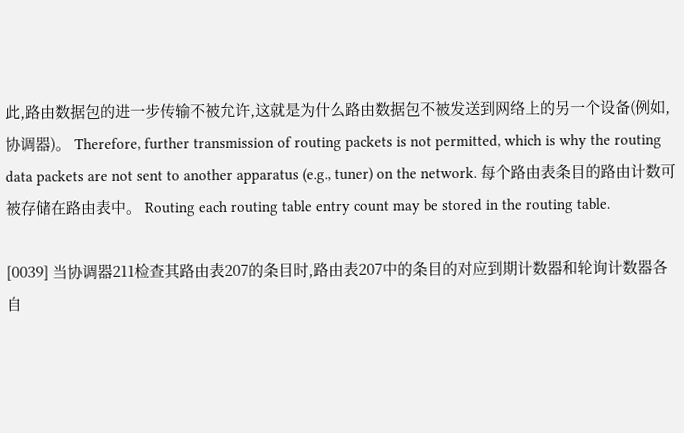此,路由数据包的进一步传输不被允许,这就是为什么路由数据包不被发送到网络上的另一个设备(例如,协调器)。 Therefore, further transmission of routing packets is not permitted, which is why the routing data packets are not sent to another apparatus (e.g., tuner) on the network. 每个路由表条目的路由计数可被存储在路由表中。 Routing each routing table entry count may be stored in the routing table.

[0039] 当协调器211检查其路由表207的条目时,路由表207中的条目的对应到期计数器和轮询计数器各自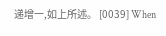递增一,如上所述。 [0039] When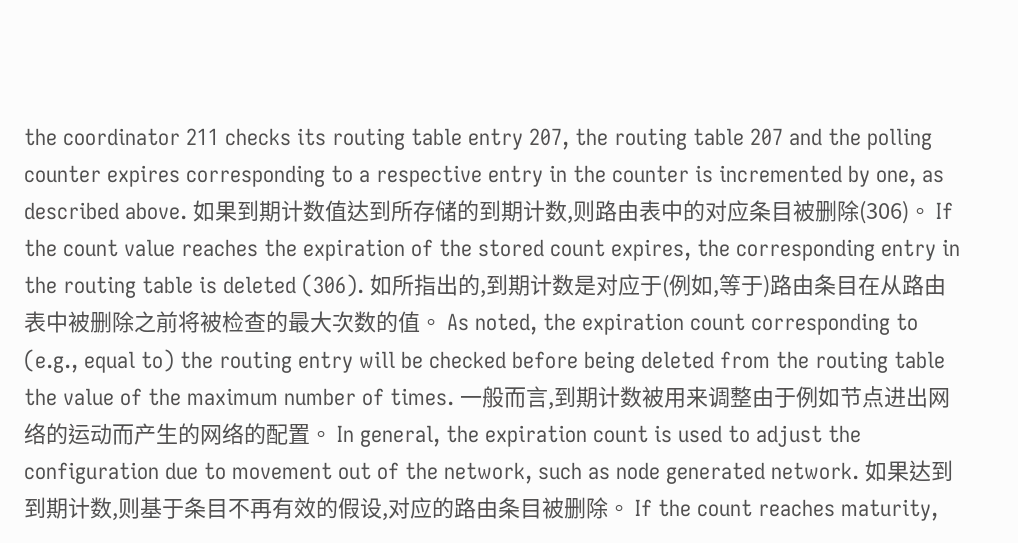the coordinator 211 checks its routing table entry 207, the routing table 207 and the polling counter expires corresponding to a respective entry in the counter is incremented by one, as described above. 如果到期计数值达到所存储的到期计数,则路由表中的对应条目被删除(306)。 If the count value reaches the expiration of the stored count expires, the corresponding entry in the routing table is deleted (306). 如所指出的,到期计数是对应于(例如,等于)路由条目在从路由表中被删除之前将被检查的最大次数的值。 As noted, the expiration count corresponding to (e.g., equal to) the routing entry will be checked before being deleted from the routing table the value of the maximum number of times. 一般而言,到期计数被用来调整由于例如节点进出网络的运动而产生的网络的配置。 In general, the expiration count is used to adjust the configuration due to movement out of the network, such as node generated network. 如果达到到期计数,则基于条目不再有效的假设,对应的路由条目被删除。 If the count reaches maturity,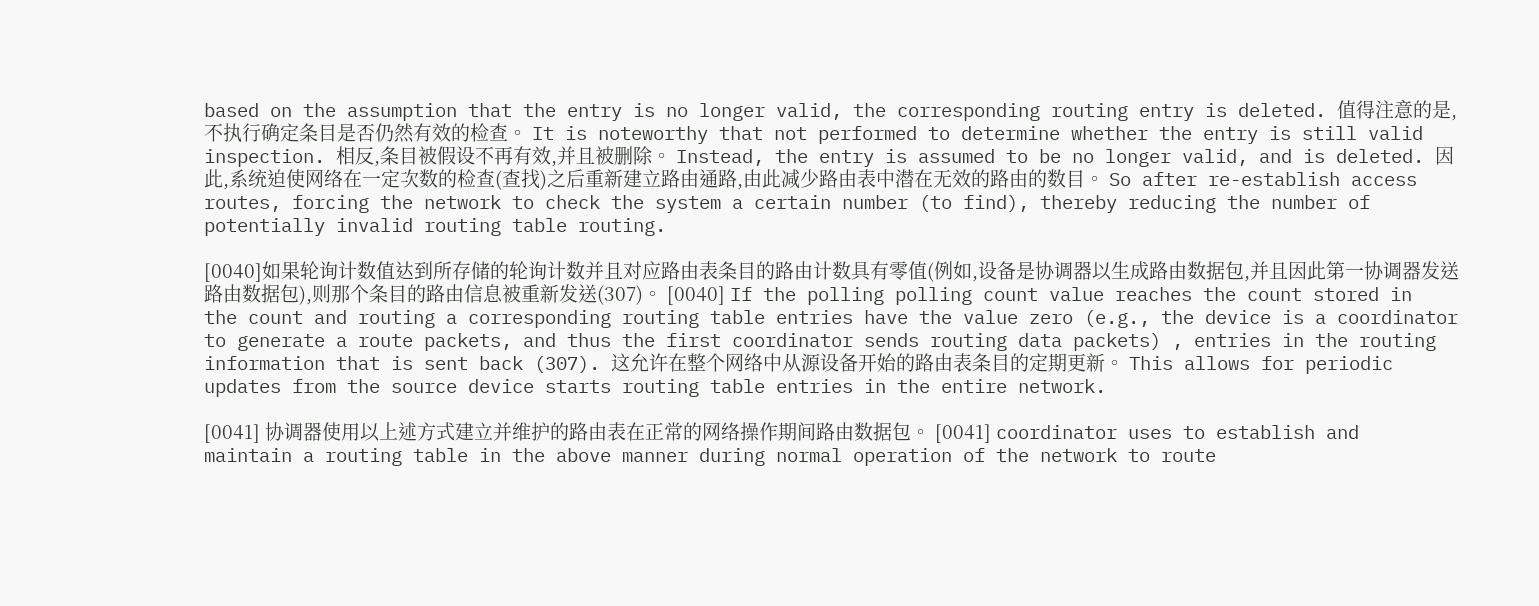based on the assumption that the entry is no longer valid, the corresponding routing entry is deleted. 值得注意的是,不执行确定条目是否仍然有效的检查。 It is noteworthy that not performed to determine whether the entry is still valid inspection. 相反,条目被假设不再有效,并且被删除。 Instead, the entry is assumed to be no longer valid, and is deleted. 因此,系统迫使网络在一定次数的检查(查找)之后重新建立路由通路,由此减少路由表中潜在无效的路由的数目。 So after re-establish access routes, forcing the network to check the system a certain number (to find), thereby reducing the number of potentially invalid routing table routing.

[0040]如果轮询计数值达到所存储的轮询计数并且对应路由表条目的路由计数具有零值(例如,设备是协调器以生成路由数据包,并且因此第一协调器发送路由数据包),则那个条目的路由信息被重新发送(307)。 [0040] If the polling polling count value reaches the count stored in the count and routing a corresponding routing table entries have the value zero (e.g., the device is a coordinator to generate a route packets, and thus the first coordinator sends routing data packets) , entries in the routing information that is sent back (307). 这允许在整个网络中从源设备开始的路由表条目的定期更新。 This allows for periodic updates from the source device starts routing table entries in the entire network.

[0041] 协调器使用以上述方式建立并维护的路由表在正常的网络操作期间路由数据包。 [0041] coordinator uses to establish and maintain a routing table in the above manner during normal operation of the network to route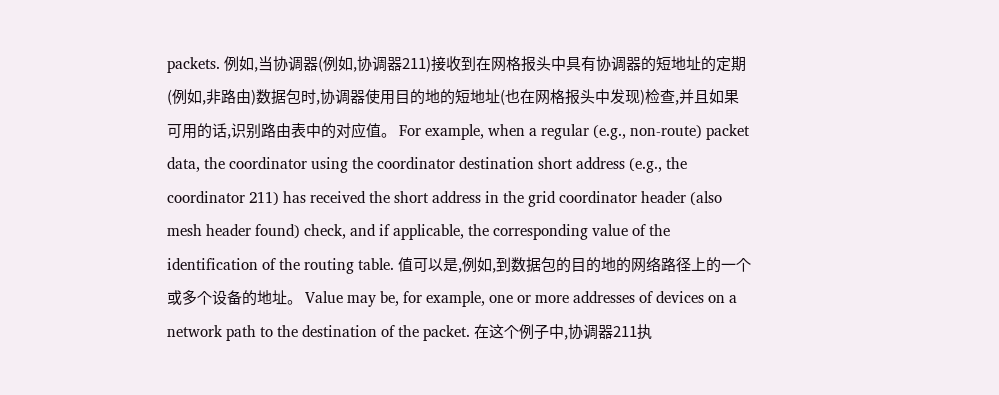packets. 例如,当协调器(例如,协调器211)接收到在网格报头中具有协调器的短地址的定期(例如,非路由)数据包时,协调器使用目的地的短地址(也在网格报头中发现)检查,并且如果可用的话,识别路由表中的对应值。 For example, when a regular (e.g., non-route) packet data, the coordinator using the coordinator destination short address (e.g., the coordinator 211) has received the short address in the grid coordinator header (also mesh header found) check, and if applicable, the corresponding value of the identification of the routing table. 值可以是,例如,到数据包的目的地的网络路径上的一个或多个设备的地址。 Value may be, for example, one or more addresses of devices on a network path to the destination of the packet. 在这个例子中,协调器211执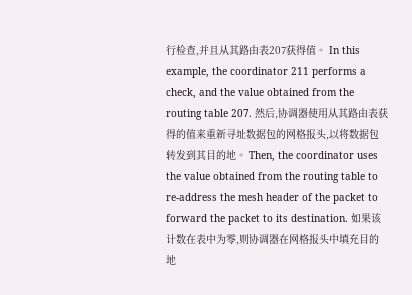行检查,并且从其路由表207获得值。 In this example, the coordinator 211 performs a check, and the value obtained from the routing table 207. 然后,协调器使用从其路由表获得的值来重新寻址数据包的网格报头,以将数据包转发到其目的地。 Then, the coordinator uses the value obtained from the routing table to re-address the mesh header of the packet to forward the packet to its destination. 如果该计数在表中为零,则协调器在网格报头中填充目的地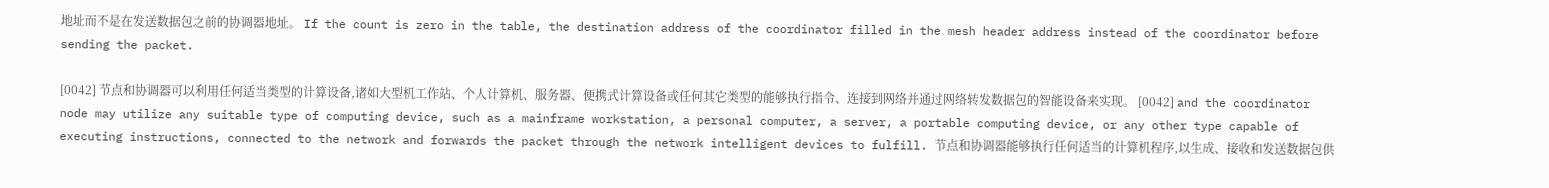地址而不是在发送数据包之前的协调器地址。 If the count is zero in the table, the destination address of the coordinator filled in the mesh header address instead of the coordinator before sending the packet.

[0042] 节点和协调器可以利用任何适当类型的计算设备,诸如大型机工作站、个人计算机、服务器、便携式计算设备或任何其它类型的能够执行指令、连接到网络并通过网络转发数据包的智能设备来实现。 [0042] and the coordinator node may utilize any suitable type of computing device, such as a mainframe workstation, a personal computer, a server, a portable computing device, or any other type capable of executing instructions, connected to the network and forwards the packet through the network intelligent devices to fulfill. 节点和协调器能够执行任何适当的计算机程序,以生成、接收和发送数据包供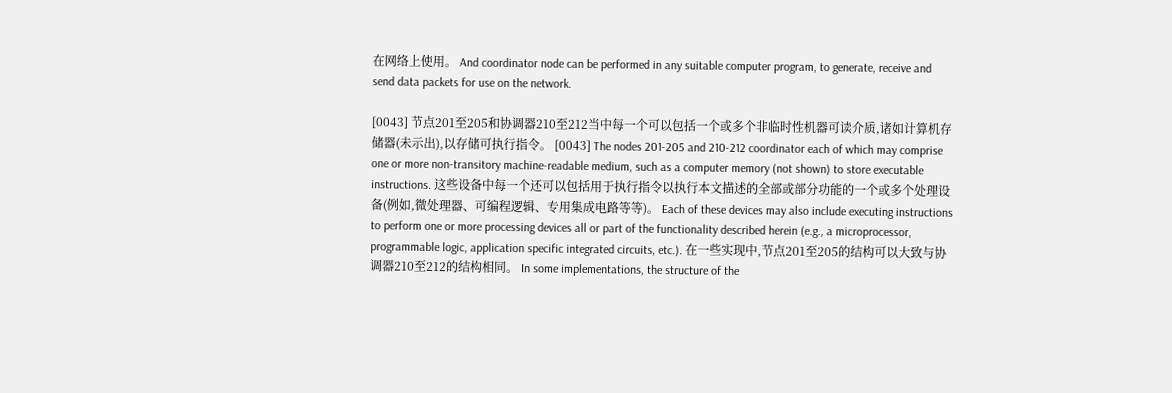在网络上使用。 And coordinator node can be performed in any suitable computer program, to generate, receive and send data packets for use on the network.

[0043] 节点201至205和协调器210至212当中每一个可以包括一个或多个非临时性机器可读介质,诸如计算机存储器(未示出),以存储可执行指令。 [0043] The nodes 201-205 and 210-212 coordinator each of which may comprise one or more non-transitory machine-readable medium, such as a computer memory (not shown) to store executable instructions. 这些设备中每一个还可以包括用于执行指令以执行本文描述的全部或部分功能的一个或多个处理设备(例如,微处理器、可编程逻辑、专用集成电路等等)。 Each of these devices may also include executing instructions to perform one or more processing devices all or part of the functionality described herein (e.g., a microprocessor, programmable logic, application specific integrated circuits, etc.). 在一些实现中,节点201至205的结构可以大致与协调器210至212的结构相同。 In some implementations, the structure of the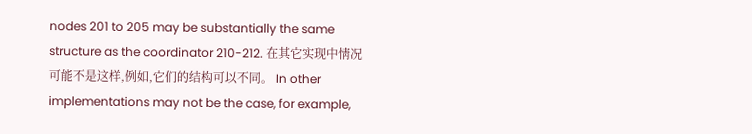nodes 201 to 205 may be substantially the same structure as the coordinator 210-212. 在其它实现中情况可能不是这样,例如,它们的结构可以不同。 In other implementations may not be the case, for example,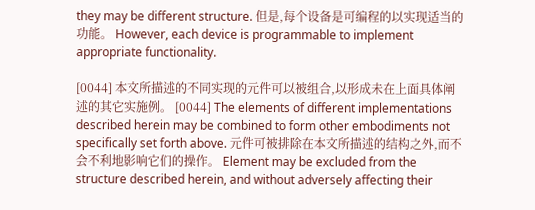they may be different structure. 但是,每个设备是可编程的以实现适当的功能。 However, each device is programmable to implement appropriate functionality.

[0044] 本文所描述的不同实现的元件可以被组合,以形成未在上面具体阐述的其它实施例。 [0044] The elements of different implementations described herein may be combined to form other embodiments not specifically set forth above. 元件可被排除在本文所描述的结构之外,而不会不利地影响它们的操作。 Element may be excluded from the structure described herein, and without adversely affecting their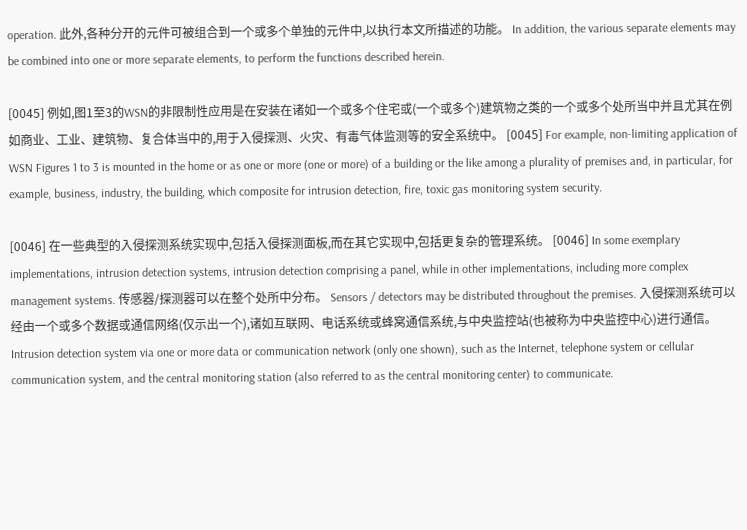operation. 此外,各种分开的元件可被组合到一个或多个单独的元件中,以执行本文所描述的功能。 In addition, the various separate elements may be combined into one or more separate elements, to perform the functions described herein.

[0045] 例如,图1至3的WSN的非限制性应用是在安装在诸如一个或多个住宅或(一个或多个)建筑物之类的一个或多个处所当中并且尤其在例如商业、工业、建筑物、复合体当中的,用于入侵探测、火灾、有毒气体监测等的安全系统中。 [0045] For example, non-limiting application of WSN Figures 1 to 3 is mounted in the home or as one or more (one or more) of a building or the like among a plurality of premises and, in particular, for example, business, industry, the building, which composite for intrusion detection, fire, toxic gas monitoring system security.

[0046] 在一些典型的入侵探测系统实现中,包括入侵探测面板,而在其它实现中,包括更复杂的管理系统。 [0046] In some exemplary implementations, intrusion detection systems, intrusion detection comprising a panel, while in other implementations, including more complex management systems. 传感器/探测器可以在整个处所中分布。 Sensors / detectors may be distributed throughout the premises. 入侵探测系统可以经由一个或多个数据或通信网络(仅示出一个),诸如互联网、电话系统或蜂窝通信系统,与中央监控站(也被称为中央监控中心)进行通信。 Intrusion detection system via one or more data or communication network (only one shown), such as the Internet, telephone system or cellular communication system, and the central monitoring station (also referred to as the central monitoring center) to communicate.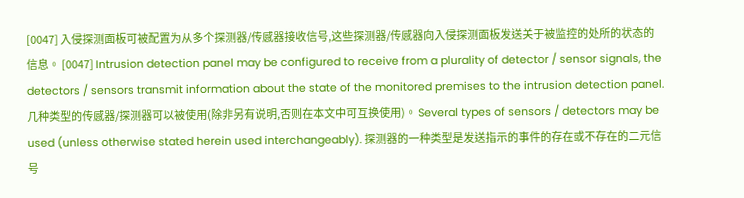[0047] 入侵探测面板可被配置为从多个探测器/传感器接收信号,这些探测器/传感器向入侵探测面板发送关于被监控的处所的状态的信息。 [0047] Intrusion detection panel may be configured to receive from a plurality of detector / sensor signals, the detectors / sensors transmit information about the state of the monitored premises to the intrusion detection panel. 几种类型的传感器/探测器可以被使用(除非另有说明,否则在本文中可互换使用)。 Several types of sensors / detectors may be used (unless otherwise stated herein used interchangeably). 探测器的一种类型是发送指示的事件的存在或不存在的二元信号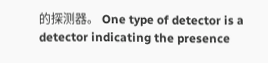的探测器。 One type of detector is a detector indicating the presence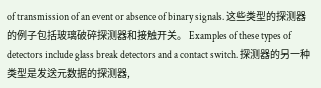of transmission of an event or absence of binary signals. 这些类型的探测器的例子包括玻璃破碎探测器和接触开关。 Examples of these types of detectors include glass break detectors and a contact switch. 探测器的另一种类型是发送元数据的探测器,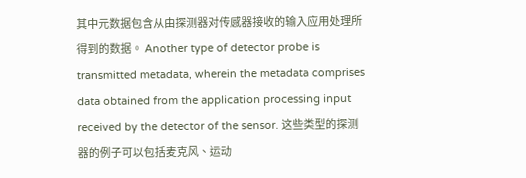其中元数据包含从由探测器对传感器接收的输入应用处理所得到的数据。 Another type of detector probe is transmitted metadata, wherein the metadata comprises data obtained from the application processing input received by the detector of the sensor. 这些类型的探测器的例子可以包括麦克风、运动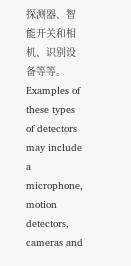探测器、智能开关和相机、识别设备等等。 Examples of these types of detectors may include a microphone, motion detectors, cameras and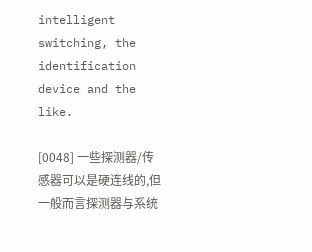intelligent switching, the identification device and the like.

[0048] 一些探测器/传感器可以是硬连线的,但一般而言探测器与系统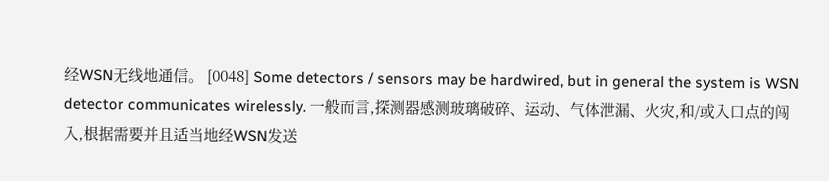经WSN无线地通信。 [0048] Some detectors / sensors may be hardwired, but in general the system is WSN detector communicates wirelessly. 一般而言,探测器感测玻璃破碎、运动、气体泄漏、火灾,和/或入口点的闯入,根据需要并且适当地经WSN发送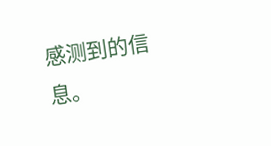感测到的信息。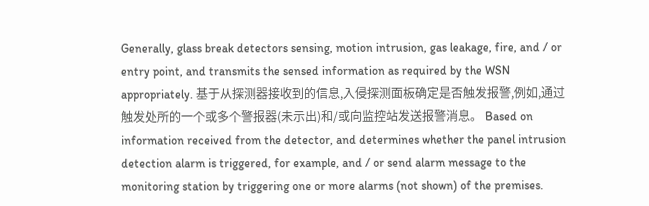Generally, glass break detectors sensing, motion intrusion, gas leakage, fire, and / or entry point, and transmits the sensed information as required by the WSN appropriately. 基于从探测器接收到的信息,入侵探测面板确定是否触发报警,例如,通过触发处所的一个或多个警报器(未示出)和/或向监控站发送报警消息。 Based on information received from the detector, and determines whether the panel intrusion detection alarm is triggered, for example, and / or send alarm message to the monitoring station by triggering one or more alarms (not shown) of the premises.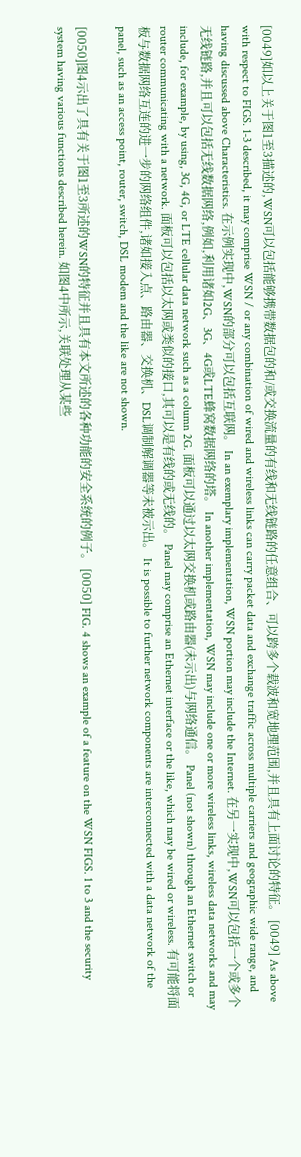[0049]如以上关于图1至3描述的,WSN可以包括能够携带数据包的和/或交换流量的有线和无线链路的任意组合、可以跨多个载波和宽地理范围,并且具有上面讨论的特征。 [0049] As above with respect to FIGS. 1-3 described, it may comprise WSN / or any combination of wired and wireless links can carry packet data and exchange traffic across multiple carriers and geographic wide range, and having discussed above Characteristics. 在示例实现中,WSN的部分可以包括互联网。 In an exemplary implementation, WSN portion may include the Internet. 在另一实现中,WSN可以包括一个或多个无线链路,并且可以包括无线数据网络,例如,利用诸如2G、3G、4G或LTE蜂窝数据网络的塔。 In another implementation, WSN may include one or more wireless links, wireless data networks and may include, for example, by using, 3G, 4G, or LTE cellular data network such as a column 2G. 面板可以通过以太网交换机或路由器(未示出)与网络通信。 Panel (not shown) through an Ethernet switch or router communicating with a network. 面板可以包括以太网或类似的接口,其可以是有线的或无线的。 Panel may comprise an Ethernet interface or the like, which may be wired or wireless. 有可能将面板与数据网络互连的进一步的网络组件,诸如接入点、路由器、交换机、DSL调制解调器等未被示出。 It is possible to further network components are interconnected with a data network of the panel, such as an access point, router, switch, DSL modem and the like are not shown.

[0050]图4示出了具有关于图1至3所述的WSN的特征并且具有本文所述的各种功能的安全系统的例子。 [0050] FIG. 4 shows an example of a feature on the WSN FIGS. 1 to 3 and the security system having various functions described herein. 如图4中所示,关联处理从某些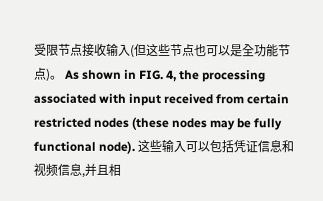受限节点接收输入(但这些节点也可以是全功能节点)。 As shown in FIG. 4, the processing associated with input received from certain restricted nodes (these nodes may be fully functional node). 这些输入可以包括凭证信息和视频信息,并且相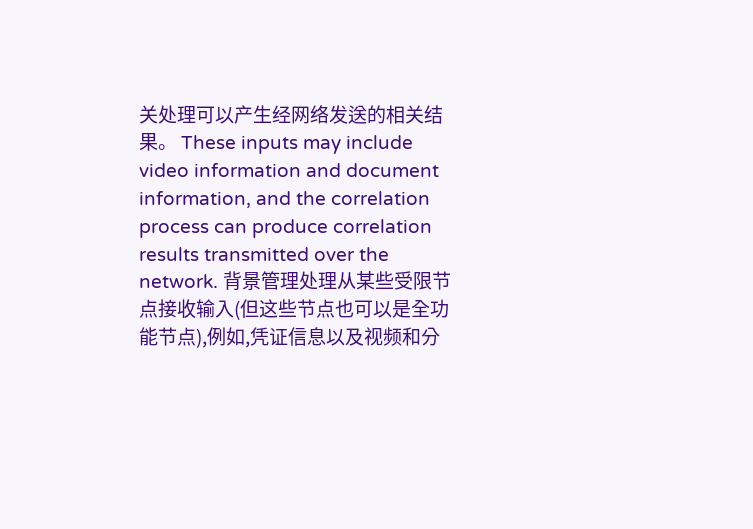关处理可以产生经网络发送的相关结果。 These inputs may include video information and document information, and the correlation process can produce correlation results transmitted over the network. 背景管理处理从某些受限节点接收输入(但这些节点也可以是全功能节点),例如,凭证信息以及视频和分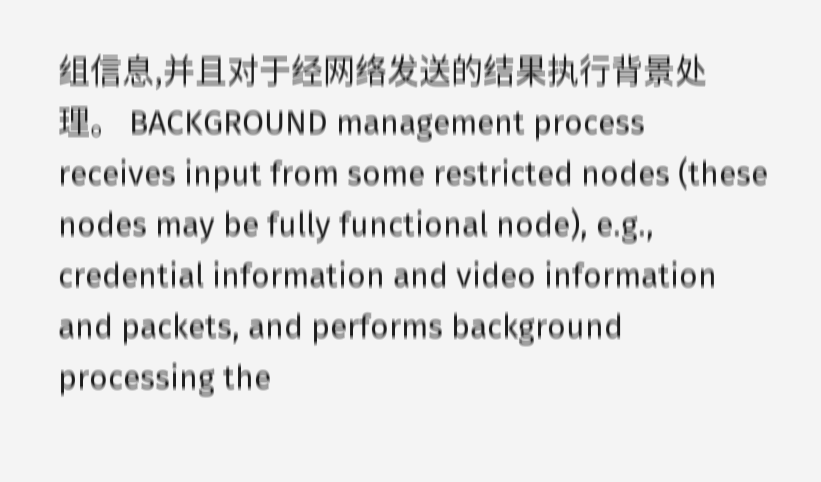组信息,并且对于经网络发送的结果执行背景处理。 BACKGROUND management process receives input from some restricted nodes (these nodes may be fully functional node), e.g., credential information and video information and packets, and performs background processing the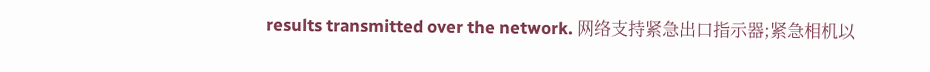results transmitted over the network. 网络支持紧急出口指示器;紧急相机以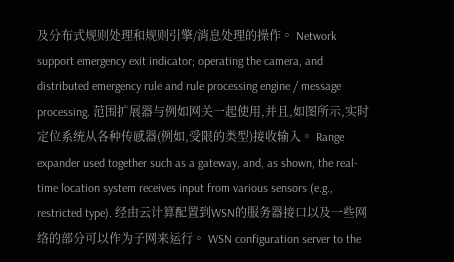及分布式规则处理和规则引擎/消息处理的操作。 Network support emergency exit indicator; operating the camera, and distributed emergency rule and rule processing engine / message processing. 范围扩展器与例如网关一起使用,并且,如图所示,实时定位系统从各种传感器(例如,受限的类型)接收输入。 Range expander used together such as a gateway, and, as shown, the real-time location system receives input from various sensors (e.g., restricted type). 经由云计算配置到WSN的服务器接口以及一些网络的部分可以作为子网来运行。 WSN configuration server to the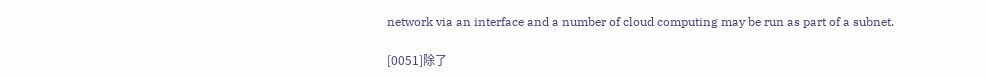network via an interface and a number of cloud computing may be run as part of a subnet.

[0051]除了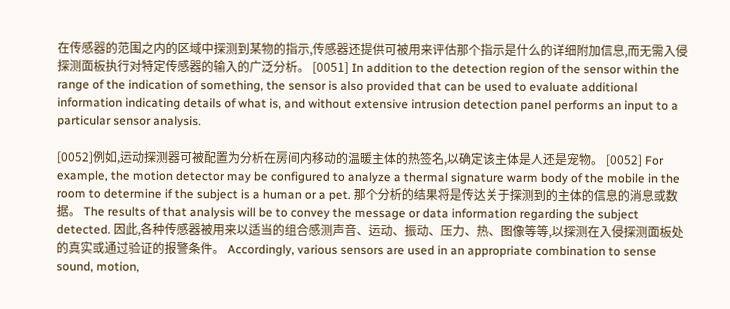在传感器的范围之内的区域中探测到某物的指示,传感器还提供可被用来评估那个指示是什么的详细附加信息,而无需入侵探测面板执行对特定传感器的输入的广泛分析。 [0051] In addition to the detection region of the sensor within the range of the indication of something, the sensor is also provided that can be used to evaluate additional information indicating details of what is, and without extensive intrusion detection panel performs an input to a particular sensor analysis.

[0052]例如,运动探测器可被配置为分析在房间内移动的温暖主体的热签名,以确定该主体是人还是宠物。 [0052] For example, the motion detector may be configured to analyze a thermal signature warm body of the mobile in the room to determine if the subject is a human or a pet. 那个分析的结果将是传达关于探测到的主体的信息的消息或数据。 The results of that analysis will be to convey the message or data information regarding the subject detected. 因此,各种传感器被用来以适当的组合感测声音、运动、振动、压力、热、图像等等,以探测在入侵探测面板处的真实或通过验证的报警条件。 Accordingly, various sensors are used in an appropriate combination to sense sound, motion,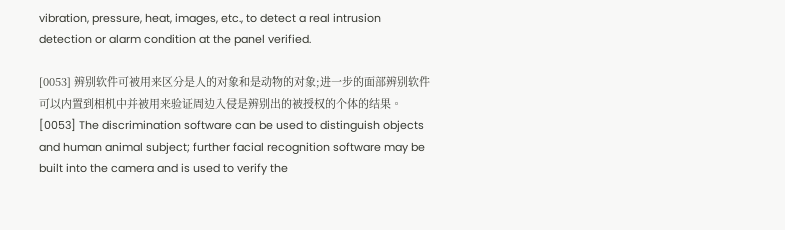vibration, pressure, heat, images, etc., to detect a real intrusion detection or alarm condition at the panel verified.

[0053] 辨别软件可被用来区分是人的对象和是动物的对象;进一步的面部辨别软件可以内置到相机中并被用来验证周边入侵是辨别出的被授权的个体的结果。 [0053] The discrimination software can be used to distinguish objects and human animal subject; further facial recognition software may be built into the camera and is used to verify the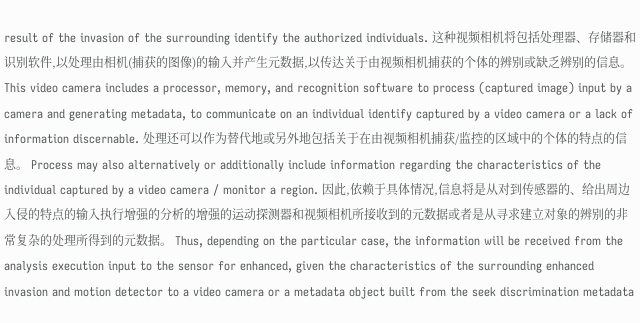result of the invasion of the surrounding identify the authorized individuals. 这种视频相机将包括处理器、存储器和识别软件,以处理由相机(捕获的图像)的输入并产生元数据,以传达关于由视频相机捕获的个体的辨别或缺乏辨别的信息。 This video camera includes a processor, memory, and recognition software to process (captured image) input by a camera and generating metadata, to communicate on an individual identify captured by a video camera or a lack of information discernable. 处理还可以作为替代地或另外地包括关于在由视频相机捕获/监控的区域中的个体的特点的信息。 Process may also alternatively or additionally include information regarding the characteristics of the individual captured by a video camera / monitor a region. 因此,依赖于具体情况,信息将是从对到传感器的、给出周边入侵的特点的输入执行增强的分析的增强的运动探测器和视频相机所接收到的元数据或者是从寻求建立对象的辨别的非常复杂的处理所得到的元数据。 Thus, depending on the particular case, the information will be received from the analysis execution input to the sensor for enhanced, given the characteristics of the surrounding enhanced invasion and motion detector to a video camera or a metadata object built from the seek discrimination metadata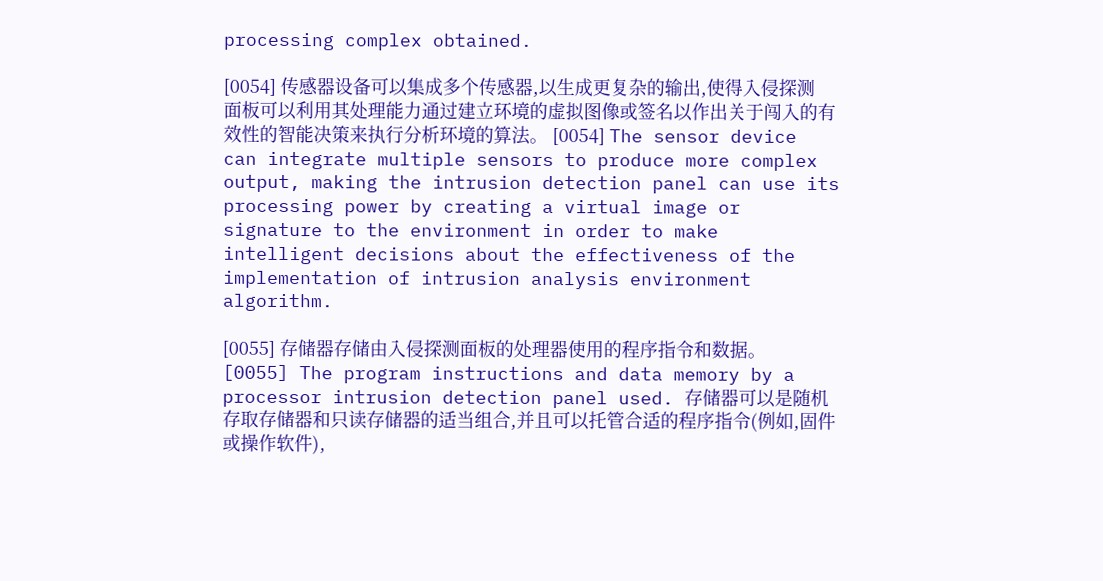processing complex obtained.

[0054] 传感器设备可以集成多个传感器,以生成更复杂的输出,使得入侵探测面板可以利用其处理能力通过建立环境的虚拟图像或签名以作出关于闯入的有效性的智能决策来执行分析环境的算法。 [0054] The sensor device can integrate multiple sensors to produce more complex output, making the intrusion detection panel can use its processing power by creating a virtual image or signature to the environment in order to make intelligent decisions about the effectiveness of the implementation of intrusion analysis environment algorithm.

[0055] 存储器存储由入侵探测面板的处理器使用的程序指令和数据。 [0055] The program instructions and data memory by a processor intrusion detection panel used. 存储器可以是随机存取存储器和只读存储器的适当组合,并且可以托管合适的程序指令(例如,固件或操作软件),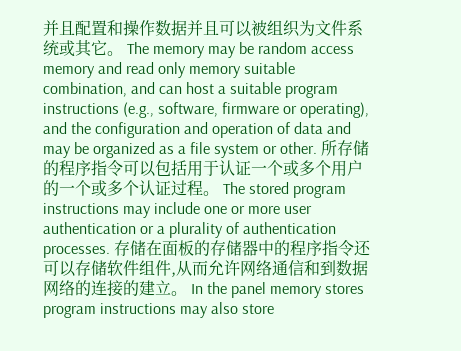并且配置和操作数据并且可以被组织为文件系统或其它。 The memory may be random access memory and read only memory suitable combination, and can host a suitable program instructions (e.g., software, firmware or operating), and the configuration and operation of data and may be organized as a file system or other. 所存储的程序指令可以包括用于认证一个或多个用户的一个或多个认证过程。 The stored program instructions may include one or more user authentication or a plurality of authentication processes. 存储在面板的存储器中的程序指令还可以存储软件组件,从而允许网络通信和到数据网络的连接的建立。 In the panel memory stores program instructions may also store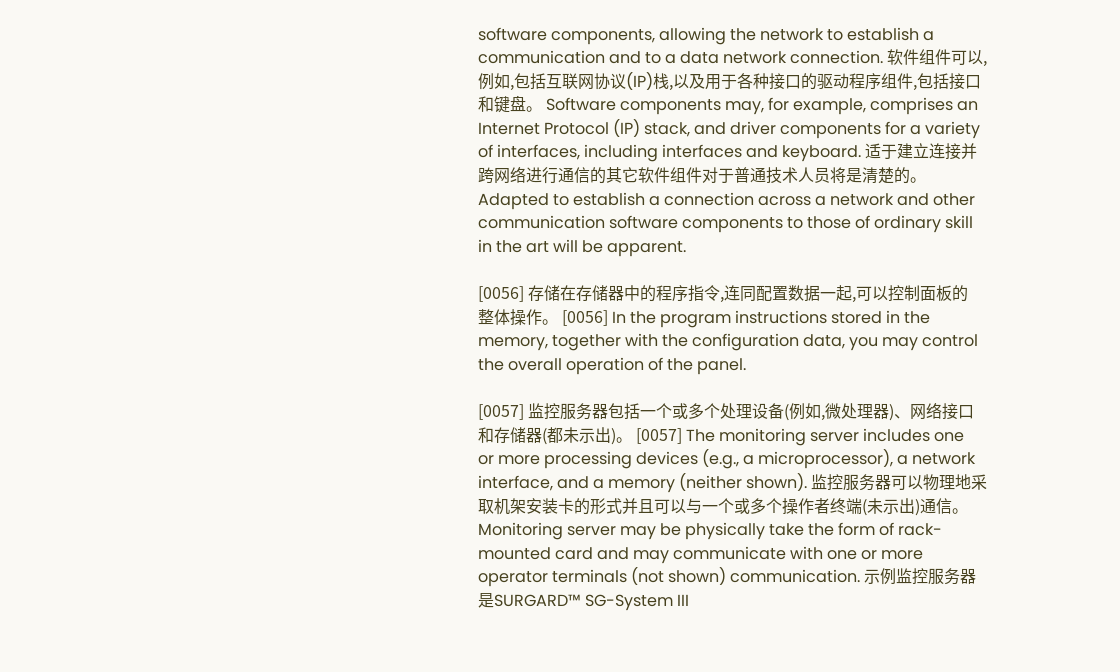software components, allowing the network to establish a communication and to a data network connection. 软件组件可以,例如,包括互联网协议(IP)栈,以及用于各种接口的驱动程序组件,包括接口和键盘。 Software components may, for example, comprises an Internet Protocol (IP) stack, and driver components for a variety of interfaces, including interfaces and keyboard. 适于建立连接并跨网络进行通信的其它软件组件对于普通技术人员将是清楚的。 Adapted to establish a connection across a network and other communication software components to those of ordinary skill in the art will be apparent.

[0056] 存储在存储器中的程序指令,连同配置数据一起,可以控制面板的整体操作。 [0056] In the program instructions stored in the memory, together with the configuration data, you may control the overall operation of the panel.

[0057] 监控服务器包括一个或多个处理设备(例如,微处理器)、网络接口和存储器(都未示出)。 [0057] The monitoring server includes one or more processing devices (e.g., a microprocessor), a network interface, and a memory (neither shown). 监控服务器可以物理地采取机架安装卡的形式并且可以与一个或多个操作者终端(未示出)通信。 Monitoring server may be physically take the form of rack-mounted card and may communicate with one or more operator terminals (not shown) communication. 示例监控服务器是SURGARD™ SG-System III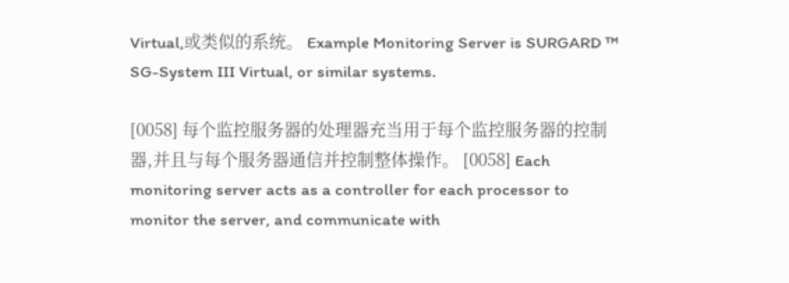Virtual,或类似的系统。 Example Monitoring Server is SURGARD ™ SG-System III Virtual, or similar systems.

[0058] 每个监控服务器的处理器充当用于每个监控服务器的控制器,并且与每个服务器通信并控制整体操作。 [0058] Each monitoring server acts as a controller for each processor to monitor the server, and communicate with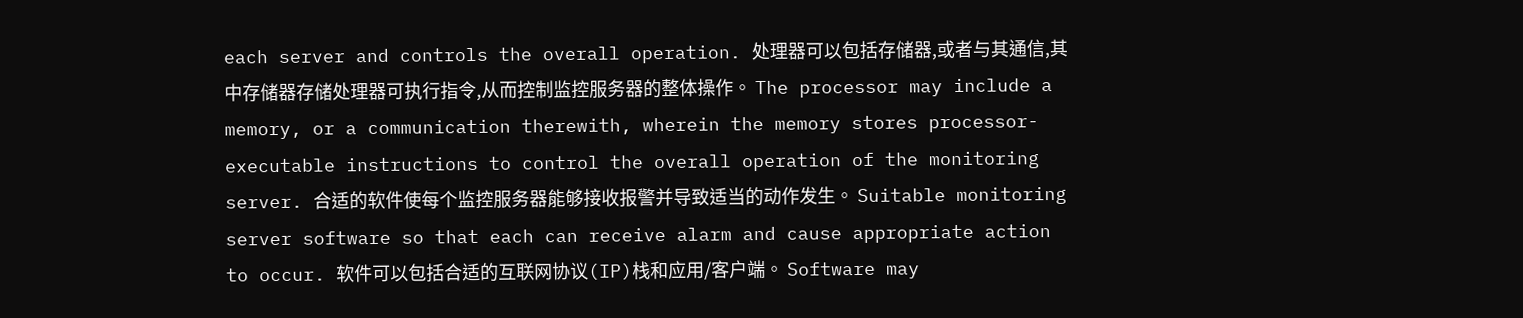each server and controls the overall operation. 处理器可以包括存储器,或者与其通信,其中存储器存储处理器可执行指令,从而控制监控服务器的整体操作。 The processor may include a memory, or a communication therewith, wherein the memory stores processor-executable instructions to control the overall operation of the monitoring server. 合适的软件使每个监控服务器能够接收报警并导致适当的动作发生。 Suitable monitoring server software so that each can receive alarm and cause appropriate action to occur. 软件可以包括合适的互联网协议(IP)栈和应用/客户端。 Software may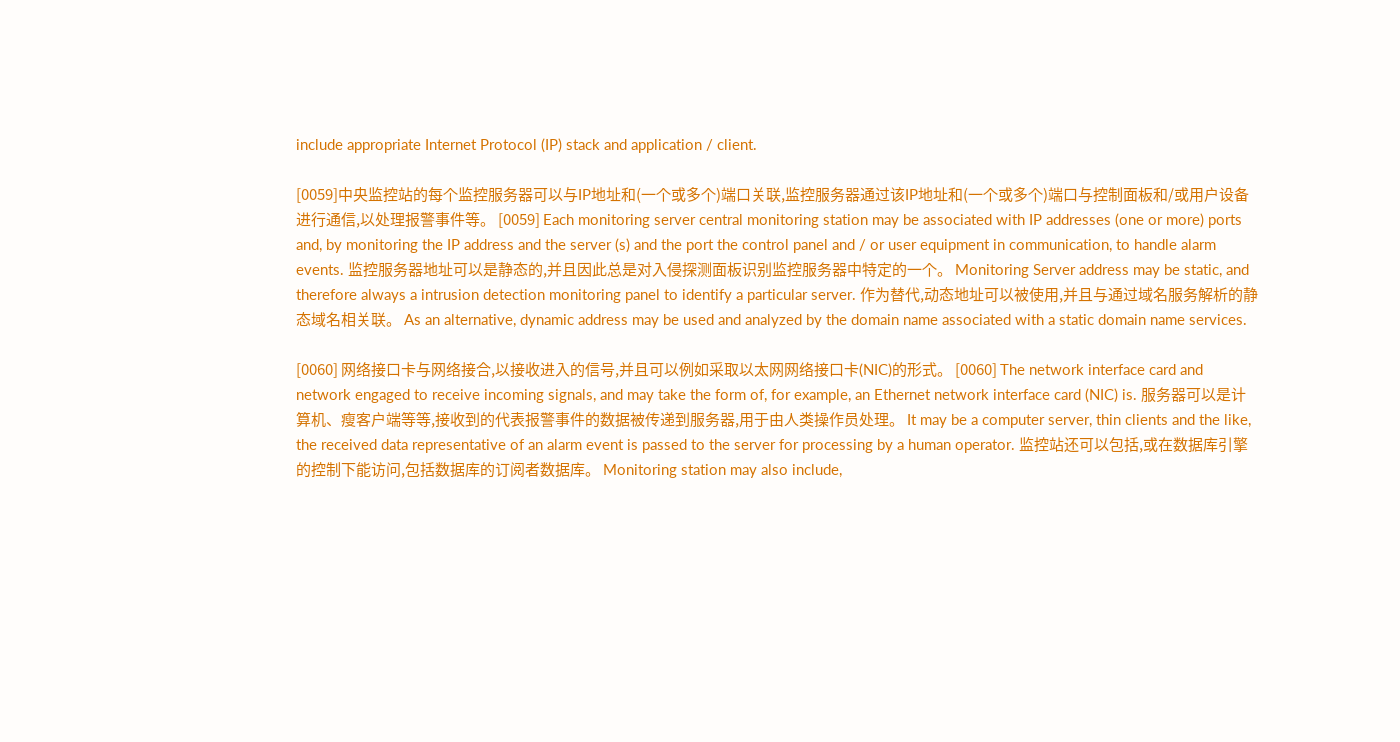include appropriate Internet Protocol (IP) stack and application / client.

[0059]中央监控站的每个监控服务器可以与IP地址和(一个或多个)端口关联,监控服务器通过该IP地址和(一个或多个)端口与控制面板和/或用户设备进行通信,以处理报警事件等。 [0059] Each monitoring server central monitoring station may be associated with IP addresses (one or more) ports and, by monitoring the IP address and the server (s) and the port the control panel and / or user equipment in communication, to handle alarm events. 监控服务器地址可以是静态的,并且因此总是对入侵探测面板识别监控服务器中特定的一个。 Monitoring Server address may be static, and therefore always a intrusion detection monitoring panel to identify a particular server. 作为替代,动态地址可以被使用,并且与通过域名服务解析的静态域名相关联。 As an alternative, dynamic address may be used and analyzed by the domain name associated with a static domain name services.

[0060] 网络接口卡与网络接合,以接收进入的信号,并且可以例如采取以太网网络接口卡(NIC)的形式。 [0060] The network interface card and network engaged to receive incoming signals, and may take the form of, for example, an Ethernet network interface card (NIC) is. 服务器可以是计算机、瘦客户端等等,接收到的代表报警事件的数据被传递到服务器,用于由人类操作员处理。 It may be a computer server, thin clients and the like, the received data representative of an alarm event is passed to the server for processing by a human operator. 监控站还可以包括,或在数据库引擎的控制下能访问,包括数据库的订阅者数据库。 Monitoring station may also include,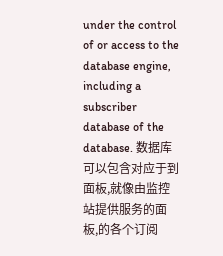under the control of or access to the database engine, including a subscriber database of the database. 数据库可以包含对应于到面板,就像由监控站提供服务的面板,的各个订阅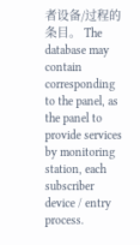者设备/过程的条目。 The database may contain corresponding to the panel, as the panel to provide services by monitoring station, each subscriber device / entry process.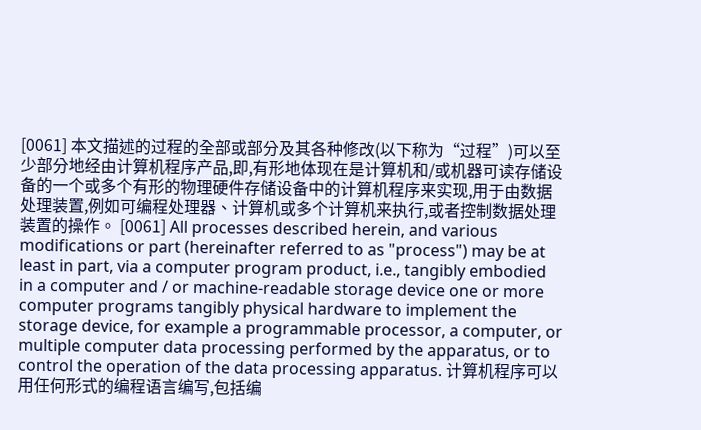[0061] 本文描述的过程的全部或部分及其各种修改(以下称为“过程”)可以至少部分地经由计算机程序产品,即,有形地体现在是计算机和/或机器可读存储设备的一个或多个有形的物理硬件存储设备中的计算机程序来实现,用于由数据处理装置,例如可编程处理器、计算机或多个计算机来执行,或者控制数据处理装置的操作。 [0061] All processes described herein, and various modifications or part (hereinafter referred to as "process") may be at least in part, via a computer program product, i.e., tangibly embodied in a computer and / or machine-readable storage device one or more computer programs tangibly physical hardware to implement the storage device, for example a programmable processor, a computer, or multiple computer data processing performed by the apparatus, or to control the operation of the data processing apparatus. 计算机程序可以用任何形式的编程语言编写,包括编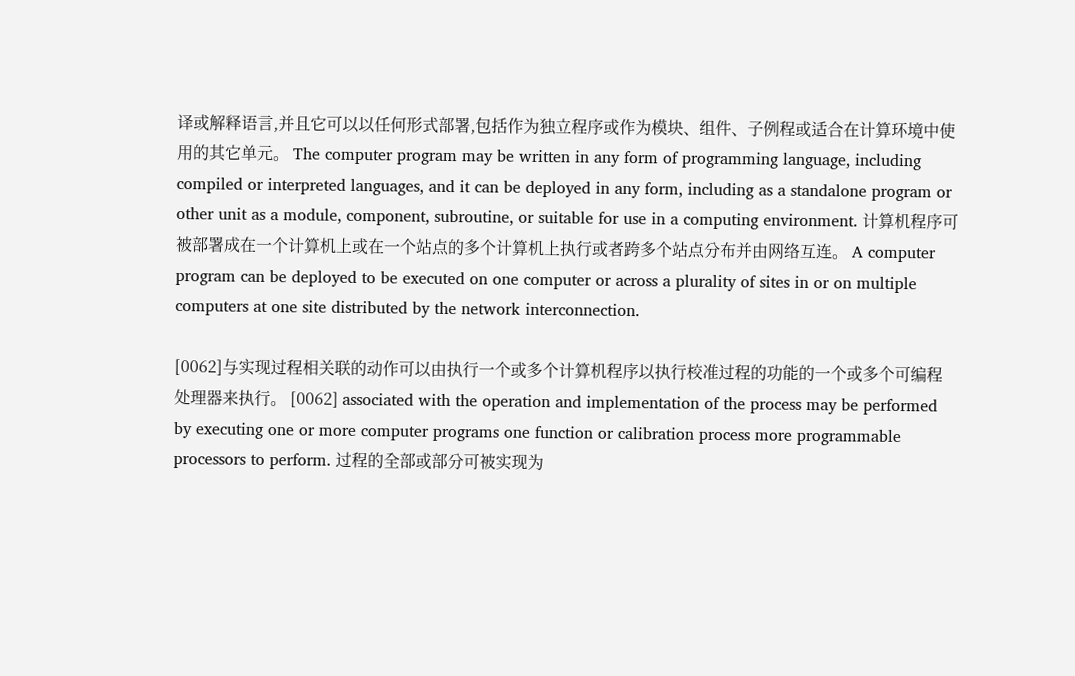译或解释语言,并且它可以以任何形式部署,包括作为独立程序或作为模块、组件、子例程或适合在计算环境中使用的其它单元。 The computer program may be written in any form of programming language, including compiled or interpreted languages, and it can be deployed in any form, including as a standalone program or other unit as a module, component, subroutine, or suitable for use in a computing environment. 计算机程序可被部署成在一个计算机上或在一个站点的多个计算机上执行或者跨多个站点分布并由网络互连。 A computer program can be deployed to be executed on one computer or across a plurality of sites in or on multiple computers at one site distributed by the network interconnection.

[0062]与实现过程相关联的动作可以由执行一个或多个计算机程序以执行校准过程的功能的一个或多个可编程处理器来执行。 [0062] associated with the operation and implementation of the process may be performed by executing one or more computer programs one function or calibration process more programmable processors to perform. 过程的全部或部分可被实现为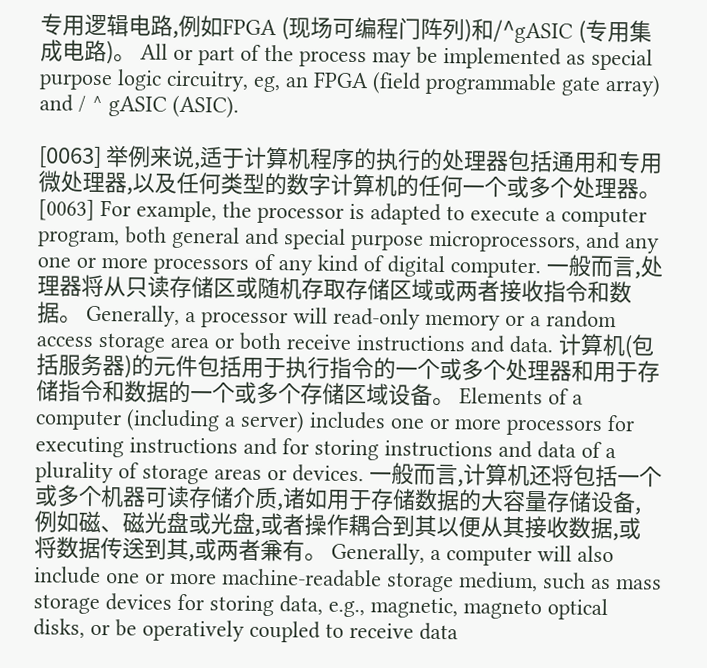专用逻辑电路,例如FPGA (现场可编程门阵列)和/^gASIC (专用集成电路)。 All or part of the process may be implemented as special purpose logic circuitry, eg, an FPGA (field programmable gate array) and / ^ gASIC (ASIC).

[0063] 举例来说,适于计算机程序的执行的处理器包括通用和专用微处理器,以及任何类型的数字计算机的任何一个或多个处理器。 [0063] For example, the processor is adapted to execute a computer program, both general and special purpose microprocessors, and any one or more processors of any kind of digital computer. 一般而言,处理器将从只读存储区或随机存取存储区域或两者接收指令和数据。 Generally, a processor will read-only memory or a random access storage area or both receive instructions and data. 计算机(包括服务器)的元件包括用于执行指令的一个或多个处理器和用于存储指令和数据的一个或多个存储区域设备。 Elements of a computer (including a server) includes one or more processors for executing instructions and for storing instructions and data of a plurality of storage areas or devices. 一般而言,计算机还将包括一个或多个机器可读存储介质,诸如用于存储数据的大容量存储设备,例如磁、磁光盘或光盘,或者操作耦合到其以便从其接收数据,或将数据传送到其,或两者兼有。 Generally, a computer will also include one or more machine-readable storage medium, such as mass storage devices for storing data, e.g., magnetic, magneto optical disks, or be operatively coupled to receive data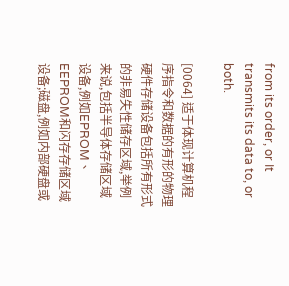from its order, or It transmits its data to, or both.

[0064] 适于体现计算机程序指令和数据的有形的物理硬件存储设备包括所有形式的非易失性储存区域,举例来说,包括半导体存储区域设备,例如EPROM、EEPROM和闪存存储区域设备;磁盘,例如内部硬盘或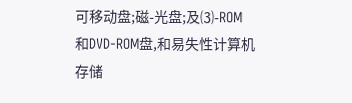可移动盘;磁-光盘;及⑶-ROM和DVD-ROM盘,和易失性计算机存储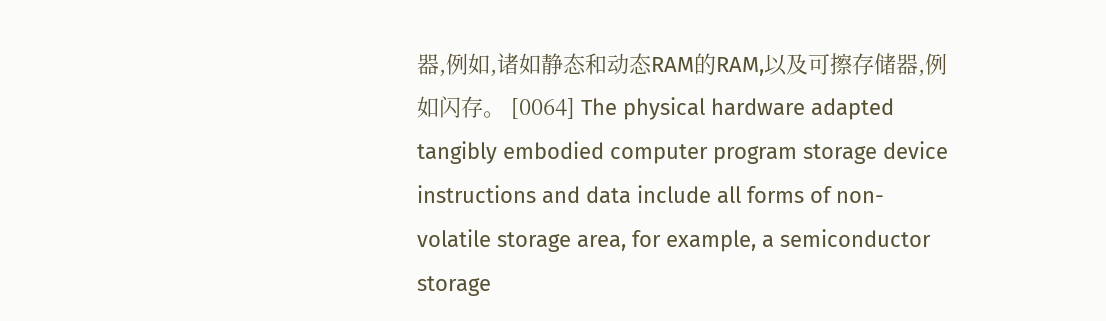器,例如,诸如静态和动态RAM的RAM,以及可擦存储器,例如闪存。 [0064] The physical hardware adapted tangibly embodied computer program storage device instructions and data include all forms of non-volatile storage area, for example, a semiconductor storage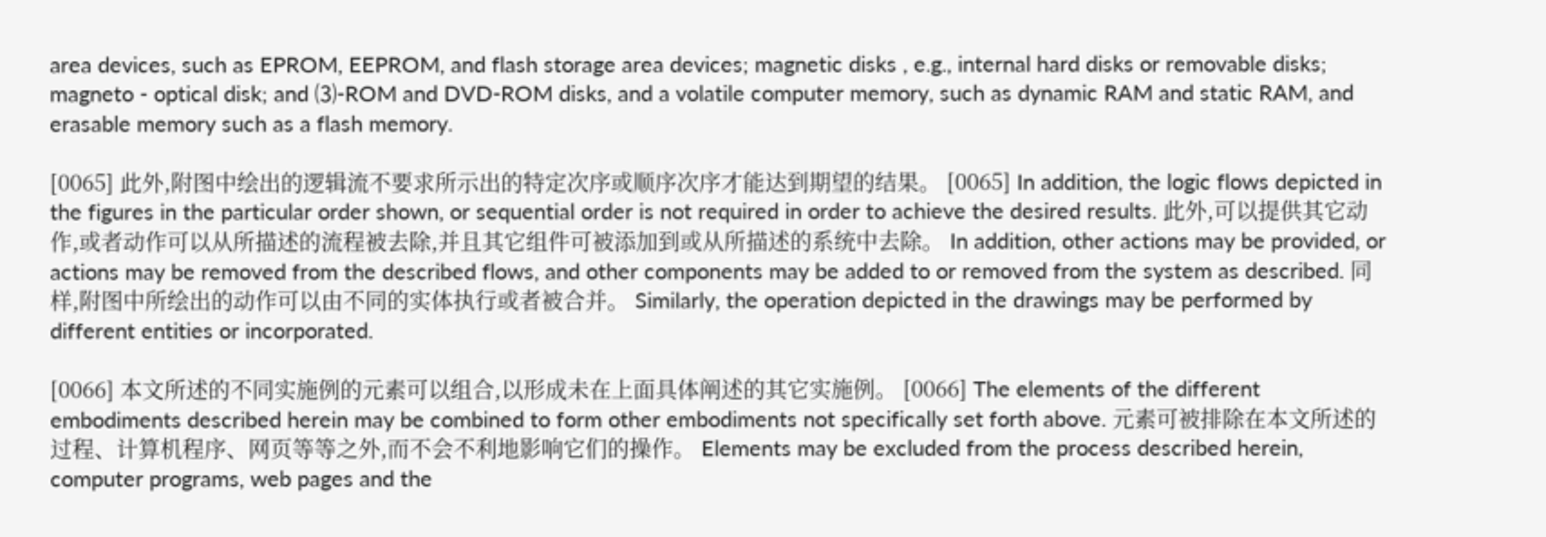area devices, such as EPROM, EEPROM, and flash storage area devices; magnetic disks , e.g., internal hard disks or removable disks; magneto - optical disk; and ⑶-ROM and DVD-ROM disks, and a volatile computer memory, such as dynamic RAM and static RAM, and erasable memory such as a flash memory.

[0065] 此外,附图中绘出的逻辑流不要求所示出的特定次序或顺序次序才能达到期望的结果。 [0065] In addition, the logic flows depicted in the figures in the particular order shown, or sequential order is not required in order to achieve the desired results. 此外,可以提供其它动作,或者动作可以从所描述的流程被去除,并且其它组件可被添加到或从所描述的系统中去除。 In addition, other actions may be provided, or actions may be removed from the described flows, and other components may be added to or removed from the system as described. 同样,附图中所绘出的动作可以由不同的实体执行或者被合并。 Similarly, the operation depicted in the drawings may be performed by different entities or incorporated.

[0066] 本文所述的不同实施例的元素可以组合,以形成未在上面具体阐述的其它实施例。 [0066] The elements of the different embodiments described herein may be combined to form other embodiments not specifically set forth above. 元素可被排除在本文所述的过程、计算机程序、网页等等之外,而不会不利地影响它们的操作。 Elements may be excluded from the process described herein, computer programs, web pages and the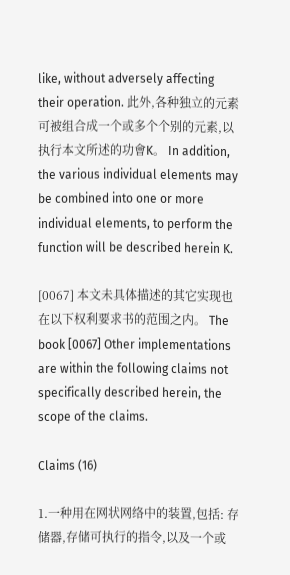like, without adversely affecting their operation. 此外,各种独立的元素可被组合成一个或多个个别的元素,以执行本文所述的功會K。 In addition, the various individual elements may be combined into one or more individual elements, to perform the function will be described herein K.

[0067] 本文未具体描述的其它实现也在以下权利要求书的范围之内。 The book [0067] Other implementations are within the following claims not specifically described herein, the scope of the claims.

Claims (16)

1.一种用在网状网络中的装置,包括: 存储器,存储可执行的指令,以及一个或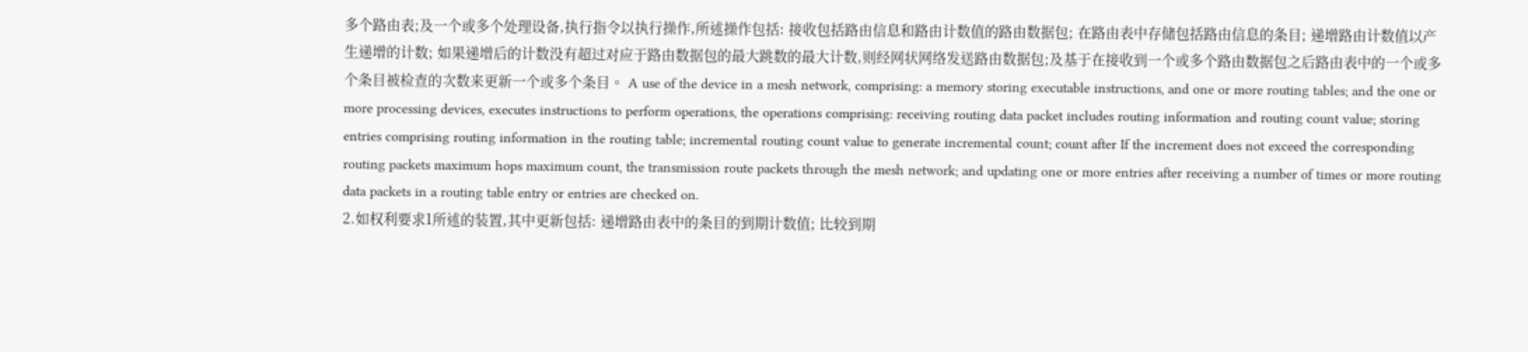多个路由表;及一个或多个处理设备,执行指令以执行操作,所述操作包括: 接收包括路由信息和路由计数值的路由数据包; 在路由表中存储包括路由信息的条目; 递增路由计数值以产生递增的计数; 如果递增后的计数没有超过对应于路由数据包的最大跳数的最大计数,则经网状网络发送路由数据包;及基于在接收到一个或多个路由数据包之后路由表中的一个或多个条目被检查的次数来更新一个或多个条目。 A use of the device in a mesh network, comprising: a memory storing executable instructions, and one or more routing tables; and the one or more processing devices, executes instructions to perform operations, the operations comprising: receiving routing data packet includes routing information and routing count value; storing entries comprising routing information in the routing table; incremental routing count value to generate incremental count; count after If the increment does not exceed the corresponding routing packets maximum hops maximum count, the transmission route packets through the mesh network; and updating one or more entries after receiving a number of times or more routing data packets in a routing table entry or entries are checked on.
2.如权利要求1所述的装置,其中更新包括: 递增路由表中的条目的到期计数值; 比较到期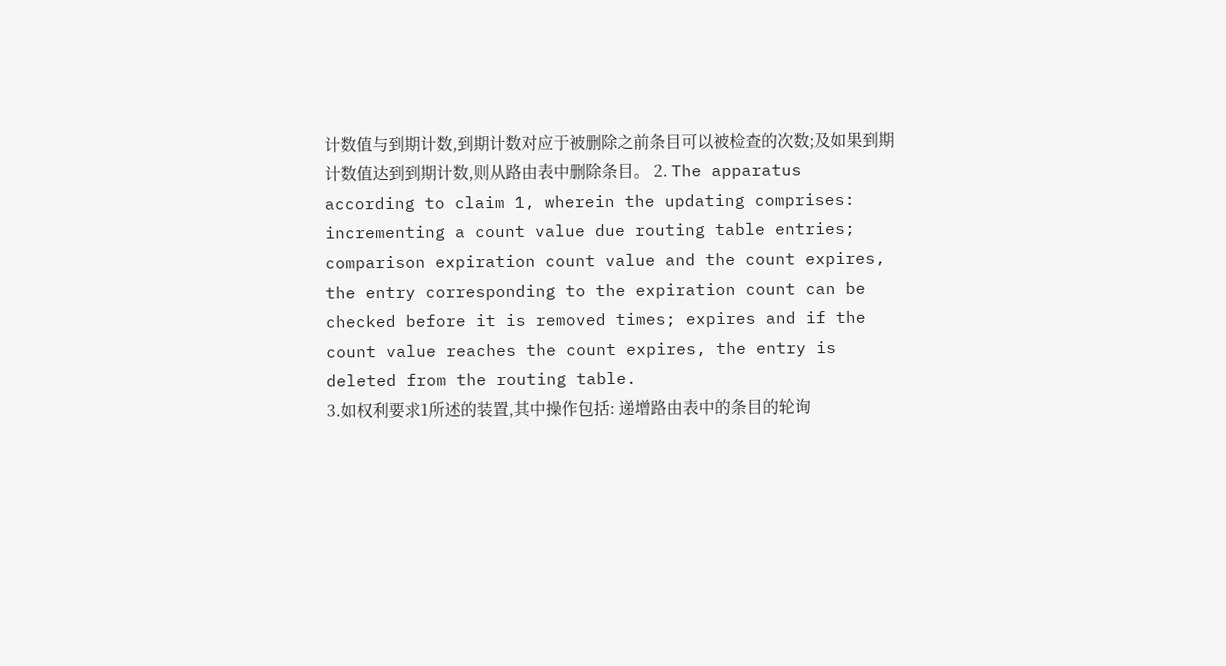计数值与到期计数,到期计数对应于被删除之前条目可以被检查的次数;及如果到期计数值达到到期计数,则从路由表中删除条目。 2. The apparatus according to claim 1, wherein the updating comprises: incrementing a count value due routing table entries; comparison expiration count value and the count expires, the entry corresponding to the expiration count can be checked before it is removed times; expires and if the count value reaches the count expires, the entry is deleted from the routing table.
3.如权利要求1所述的装置,其中操作包括: 递增路由表中的条目的轮询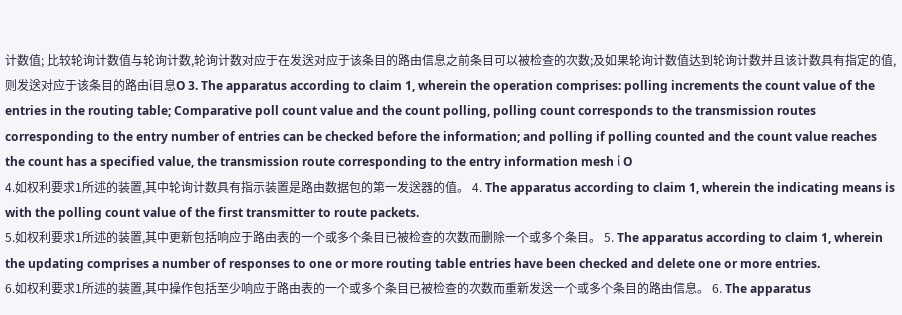计数值; 比较轮询计数值与轮询计数,轮询计数对应于在发送对应于该条目的路由信息之前条目可以被检查的次数;及如果轮询计数值达到轮询计数并且该计数具有指定的值,则发送对应于该条目的路由ί目息O 3. The apparatus according to claim 1, wherein the operation comprises: polling increments the count value of the entries in the routing table; Comparative poll count value and the count polling, polling count corresponds to the transmission routes corresponding to the entry number of entries can be checked before the information; and polling if polling counted and the count value reaches the count has a specified value, the transmission route corresponding to the entry information mesh ί O
4.如权利要求1所述的装置,其中轮询计数具有指示装置是路由数据包的第一发送器的值。 4. The apparatus according to claim 1, wherein the indicating means is with the polling count value of the first transmitter to route packets.
5.如权利要求1所述的装置,其中更新包括响应于路由表的一个或多个条目已被检查的次数而删除一个或多个条目。 5. The apparatus according to claim 1, wherein the updating comprises a number of responses to one or more routing table entries have been checked and delete one or more entries.
6.如权利要求1所述的装置,其中操作包括至少响应于路由表的一个或多个条目已被检查的次数而重新发送一个或多个条目的路由信息。 6. The apparatus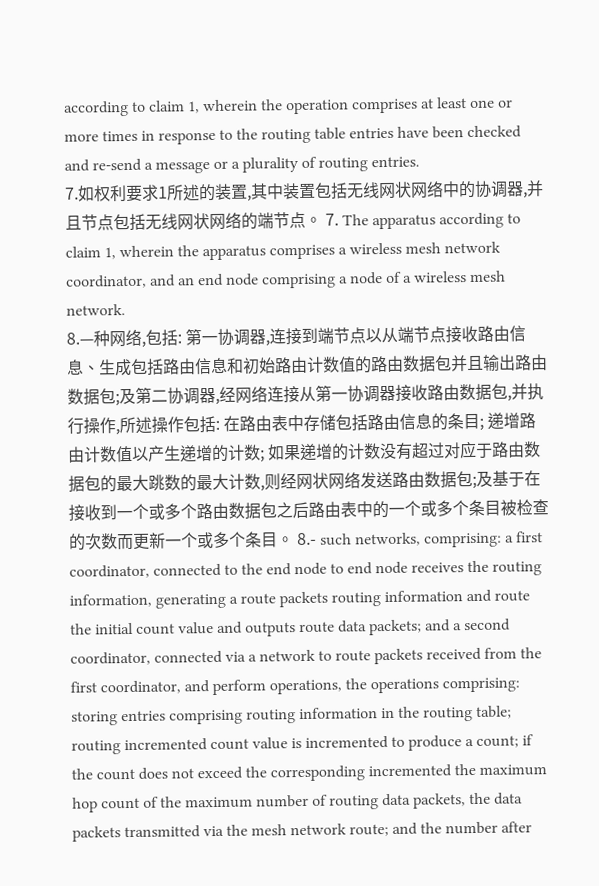according to claim 1, wherein the operation comprises at least one or more times in response to the routing table entries have been checked and re-send a message or a plurality of routing entries.
7.如权利要求1所述的装置,其中装置包括无线网状网络中的协调器,并且节点包括无线网状网络的端节点。 7. The apparatus according to claim 1, wherein the apparatus comprises a wireless mesh network coordinator, and an end node comprising a node of a wireless mesh network.
8.—种网络,包括: 第一协调器,连接到端节点以从端节点接收路由信息、生成包括路由信息和初始路由计数值的路由数据包并且输出路由数据包;及第二协调器,经网络连接从第一协调器接收路由数据包,并执行操作,所述操作包括: 在路由表中存储包括路由信息的条目; 递增路由计数值以产生递增的计数; 如果递增的计数没有超过对应于路由数据包的最大跳数的最大计数,则经网状网络发送路由数据包;及基于在接收到一个或多个路由数据包之后路由表中的一个或多个条目被检查的次数而更新一个或多个条目。 8.- such networks, comprising: a first coordinator, connected to the end node to end node receives the routing information, generating a route packets routing information and route the initial count value and outputs route data packets; and a second coordinator, connected via a network to route packets received from the first coordinator, and perform operations, the operations comprising: storing entries comprising routing information in the routing table; routing incremented count value is incremented to produce a count; if the count does not exceed the corresponding incremented the maximum hop count of the maximum number of routing data packets, the data packets transmitted via the mesh network route; and the number after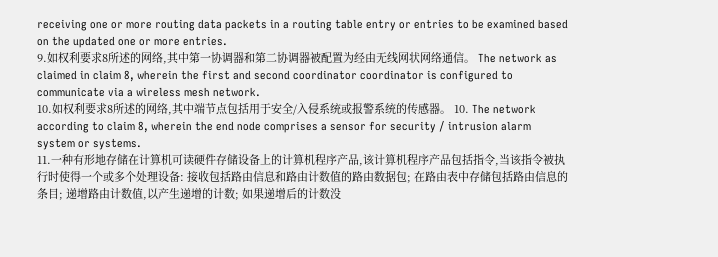receiving one or more routing data packets in a routing table entry or entries to be examined based on the updated one or more entries.
9.如权利要求8所述的网络,其中第一协调器和第二协调器被配置为经由无线网状网络通信。 The network as claimed in claim 8, wherein the first and second coordinator coordinator is configured to communicate via a wireless mesh network.
10.如权利要求8所述的网络,其中端节点包括用于安全/入侵系统或报警系统的传感器。 10. The network according to claim 8, wherein the end node comprises a sensor for security / intrusion alarm system or systems.
11.一种有形地存储在计算机可读硬件存储设备上的计算机程序产品,该计算机程序产品包括指令,当该指令被执行时使得一个或多个处理设备: 接收包括路由信息和路由计数值的路由数据包; 在路由表中存储包括路由信息的条目; 递增路由计数值,以产生递增的计数; 如果递增后的计数没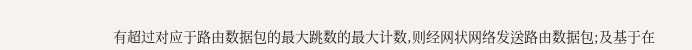有超过对应于路由数据包的最大跳数的最大计数,则经网状网络发送路由数据包;及基于在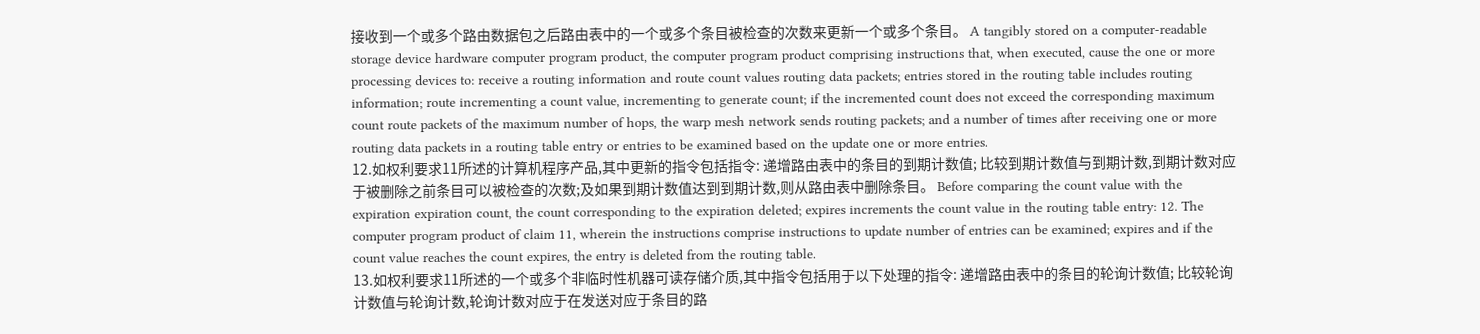接收到一个或多个路由数据包之后路由表中的一个或多个条目被检查的次数来更新一个或多个条目。 A tangibly stored on a computer-readable storage device hardware computer program product, the computer program product comprising instructions that, when executed, cause the one or more processing devices to: receive a routing information and route count values routing data packets; entries stored in the routing table includes routing information; route incrementing a count value, incrementing to generate count; if the incremented count does not exceed the corresponding maximum count route packets of the maximum number of hops, the warp mesh network sends routing packets; and a number of times after receiving one or more routing data packets in a routing table entry or entries to be examined based on the update one or more entries.
12.如权利要求11所述的计算机程序产品,其中更新的指令包括指令: 递增路由表中的条目的到期计数值; 比较到期计数值与到期计数,到期计数对应于被删除之前条目可以被检查的次数;及如果到期计数值达到到期计数,则从路由表中删除条目。 Before comparing the count value with the expiration expiration count, the count corresponding to the expiration deleted; expires increments the count value in the routing table entry: 12. The computer program product of claim 11, wherein the instructions comprise instructions to update number of entries can be examined; expires and if the count value reaches the count expires, the entry is deleted from the routing table.
13.如权利要求11所述的一个或多个非临时性机器可读存储介质,其中指令包括用于以下处理的指令: 递增路由表中的条目的轮询计数值; 比较轮询计数值与轮询计数,轮询计数对应于在发送对应于条目的路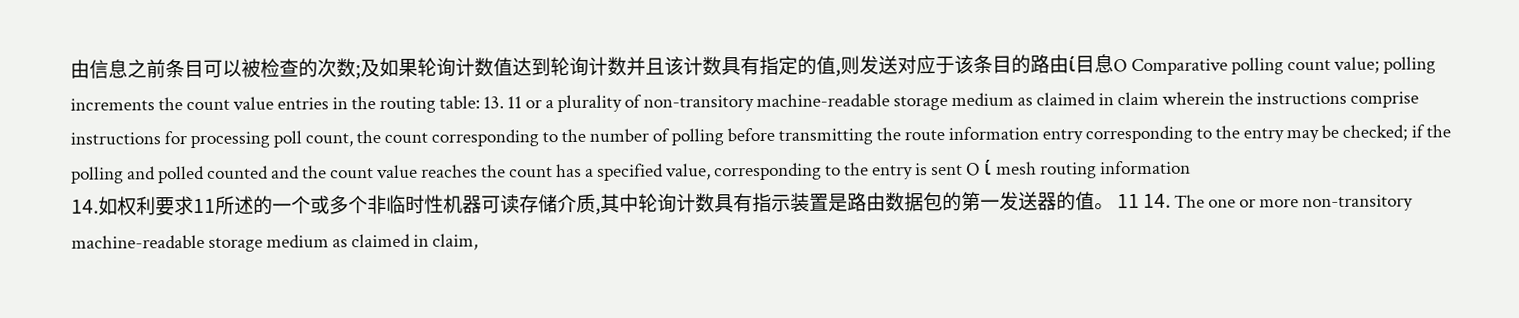由信息之前条目可以被检查的次数;及如果轮询计数值达到轮询计数并且该计数具有指定的值,则发送对应于该条目的路由ί目息O Comparative polling count value; polling increments the count value entries in the routing table: 13. 11 or a plurality of non-transitory machine-readable storage medium as claimed in claim wherein the instructions comprise instructions for processing poll count, the count corresponding to the number of polling before transmitting the route information entry corresponding to the entry may be checked; if the polling and polled counted and the count value reaches the count has a specified value, corresponding to the entry is sent O ί mesh routing information
14.如权利要求11所述的一个或多个非临时性机器可读存储介质,其中轮询计数具有指示装置是路由数据包的第一发送器的值。 11 14. The one or more non-transitory machine-readable storage medium as claimed in claim,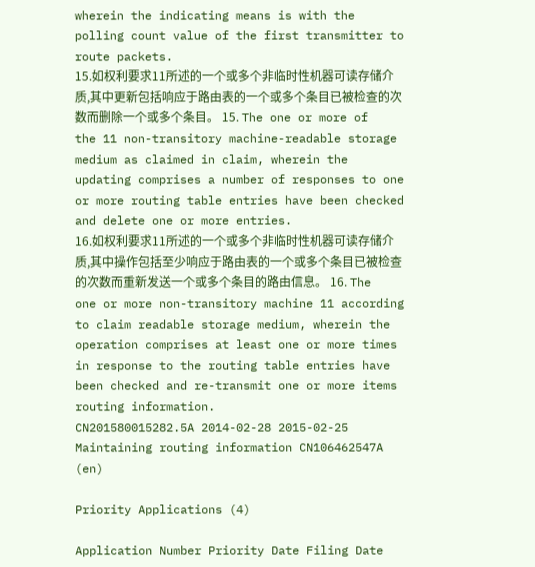wherein the indicating means is with the polling count value of the first transmitter to route packets.
15.如权利要求11所述的一个或多个非临时性机器可读存储介质,其中更新包括响应于路由表的一个或多个条目已被检查的次数而删除一个或多个条目。 15. The one or more of the 11 non-transitory machine-readable storage medium as claimed in claim, wherein the updating comprises a number of responses to one or more routing table entries have been checked and delete one or more entries.
16.如权利要求11所述的一个或多个非临时性机器可读存储介质,其中操作包括至少响应于路由表的一个或多个条目已被检查的次数而重新发送一个或多个条目的路由信息。 16. The one or more non-transitory machine 11 according to claim readable storage medium, wherein the operation comprises at least one or more times in response to the routing table entries have been checked and re-transmit one or more items routing information.
CN201580015282.5A 2014-02-28 2015-02-25 Maintaining routing information CN106462547A (en)

Priority Applications (4)

Application Number Priority Date Filing Date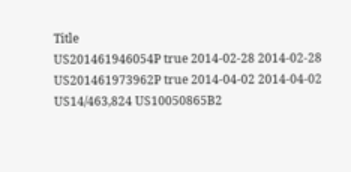Title
US201461946054P true 2014-02-28 2014-02-28
US201461973962P true 2014-04-02 2014-04-02
US14/463,824 US10050865B2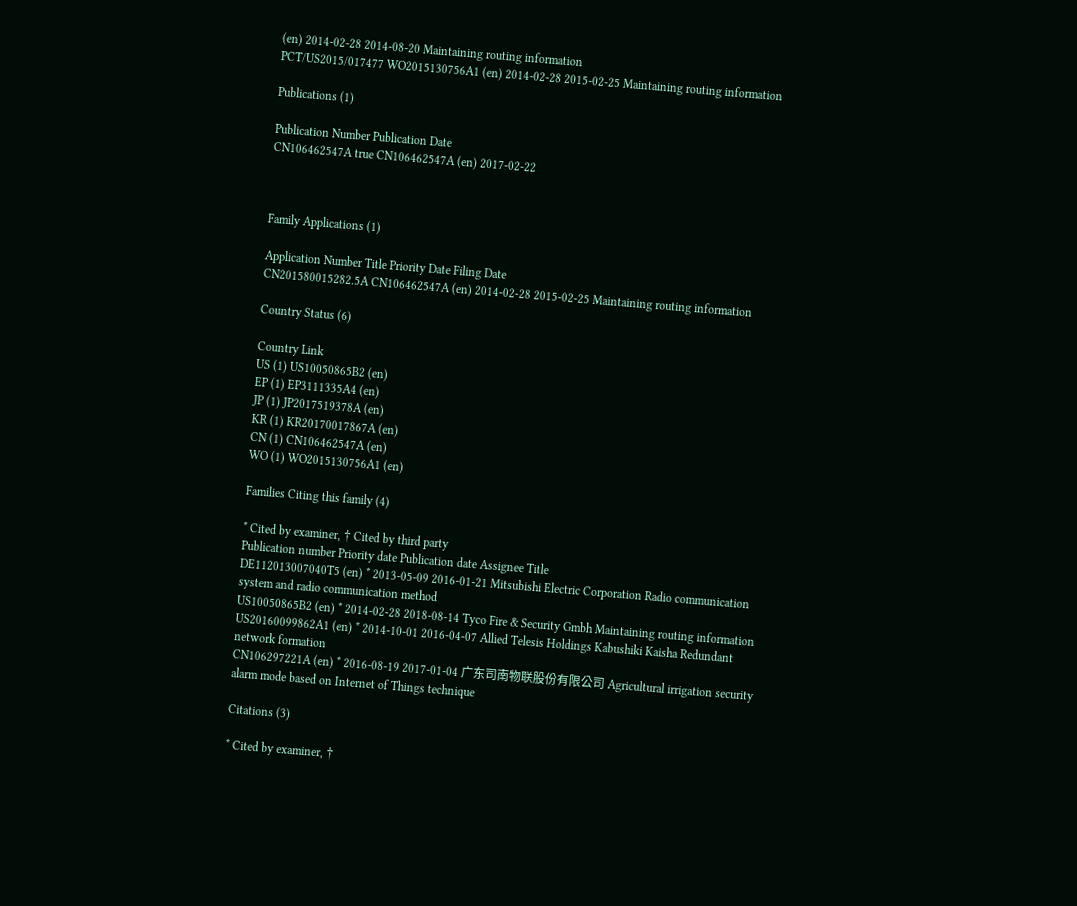(en) 2014-02-28 2014-08-20 Maintaining routing information
PCT/US2015/017477 WO2015130756A1 (en) 2014-02-28 2015-02-25 Maintaining routing information

Publications (1)

Publication Number Publication Date
CN106462547A true CN106462547A (en) 2017-02-22



Family Applications (1)

Application Number Title Priority Date Filing Date
CN201580015282.5A CN106462547A (en) 2014-02-28 2015-02-25 Maintaining routing information

Country Status (6)

Country Link
US (1) US10050865B2 (en)
EP (1) EP3111335A4 (en)
JP (1) JP2017519378A (en)
KR (1) KR20170017867A (en)
CN (1) CN106462547A (en)
WO (1) WO2015130756A1 (en)

Families Citing this family (4)

* Cited by examiner, † Cited by third party
Publication number Priority date Publication date Assignee Title
DE112013007040T5 (en) * 2013-05-09 2016-01-21 Mitsubishi Electric Corporation Radio communication system and radio communication method
US10050865B2 (en) * 2014-02-28 2018-08-14 Tyco Fire & Security Gmbh Maintaining routing information
US20160099862A1 (en) * 2014-10-01 2016-04-07 Allied Telesis Holdings Kabushiki Kaisha Redundant network formation
CN106297221A (en) * 2016-08-19 2017-01-04 广东司南物联股份有限公司 Agricultural irrigation security alarm mode based on Internet of Things technique

Citations (3)

* Cited by examiner, †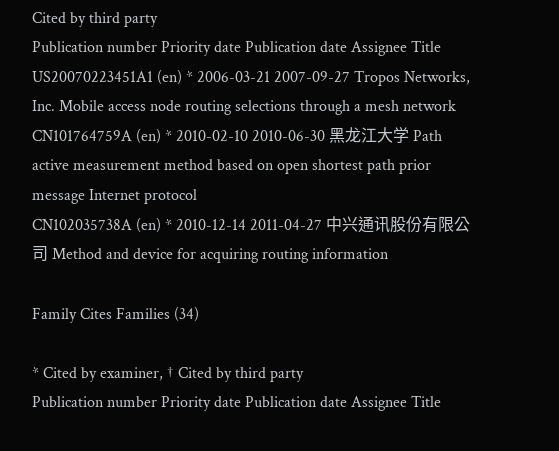Cited by third party
Publication number Priority date Publication date Assignee Title
US20070223451A1 (en) * 2006-03-21 2007-09-27 Tropos Networks, Inc. Mobile access node routing selections through a mesh network
CN101764759A (en) * 2010-02-10 2010-06-30 黑龙江大学 Path active measurement method based on open shortest path prior message Internet protocol
CN102035738A (en) * 2010-12-14 2011-04-27 中兴通讯股份有限公司 Method and device for acquiring routing information

Family Cites Families (34)

* Cited by examiner, † Cited by third party
Publication number Priority date Publication date Assignee Title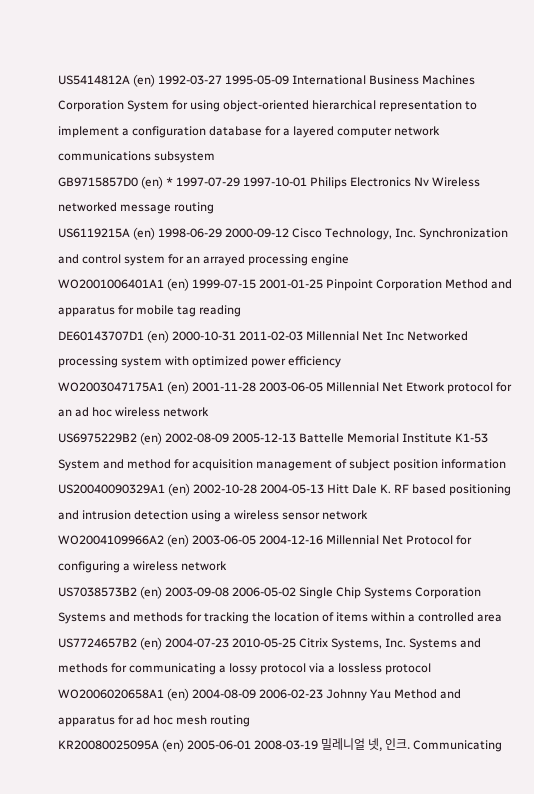US5414812A (en) 1992-03-27 1995-05-09 International Business Machines Corporation System for using object-oriented hierarchical representation to implement a configuration database for a layered computer network communications subsystem
GB9715857D0 (en) * 1997-07-29 1997-10-01 Philips Electronics Nv Wireless networked message routing
US6119215A (en) 1998-06-29 2000-09-12 Cisco Technology, Inc. Synchronization and control system for an arrayed processing engine
WO2001006401A1 (en) 1999-07-15 2001-01-25 Pinpoint Corporation Method and apparatus for mobile tag reading
DE60143707D1 (en) 2000-10-31 2011-02-03 Millennial Net Inc Networked processing system with optimized power efficiency
WO2003047175A1 (en) 2001-11-28 2003-06-05 Millennial Net Etwork protocol for an ad hoc wireless network
US6975229B2 (en) 2002-08-09 2005-12-13 Battelle Memorial Institute K1-53 System and method for acquisition management of subject position information
US20040090329A1 (en) 2002-10-28 2004-05-13 Hitt Dale K. RF based positioning and intrusion detection using a wireless sensor network
WO2004109966A2 (en) 2003-06-05 2004-12-16 Millennial Net Protocol for configuring a wireless network
US7038573B2 (en) 2003-09-08 2006-05-02 Single Chip Systems Corporation Systems and methods for tracking the location of items within a controlled area
US7724657B2 (en) 2004-07-23 2010-05-25 Citrix Systems, Inc. Systems and methods for communicating a lossy protocol via a lossless protocol
WO2006020658A1 (en) 2004-08-09 2006-02-23 Johnny Yau Method and apparatus for ad hoc mesh routing
KR20080025095A (en) 2005-06-01 2008-03-19 밀레니얼 넷, 인크. Communicating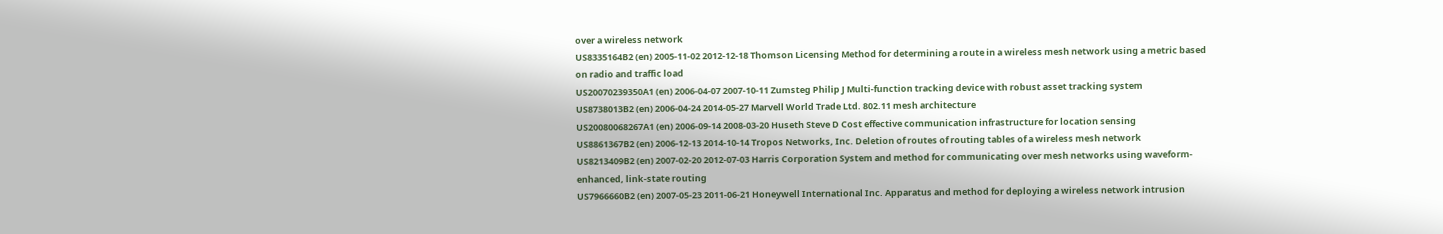over a wireless network
US8335164B2 (en) 2005-11-02 2012-12-18 Thomson Licensing Method for determining a route in a wireless mesh network using a metric based on radio and traffic load
US20070239350A1 (en) 2006-04-07 2007-10-11 Zumsteg Philip J Multi-function tracking device with robust asset tracking system
US8738013B2 (en) 2006-04-24 2014-05-27 Marvell World Trade Ltd. 802.11 mesh architecture
US20080068267A1 (en) 2006-09-14 2008-03-20 Huseth Steve D Cost effective communication infrastructure for location sensing
US8861367B2 (en) 2006-12-13 2014-10-14 Tropos Networks, Inc. Deletion of routes of routing tables of a wireless mesh network
US8213409B2 (en) 2007-02-20 2012-07-03 Harris Corporation System and method for communicating over mesh networks using waveform-enhanced, link-state routing
US7966660B2 (en) 2007-05-23 2011-06-21 Honeywell International Inc. Apparatus and method for deploying a wireless network intrusion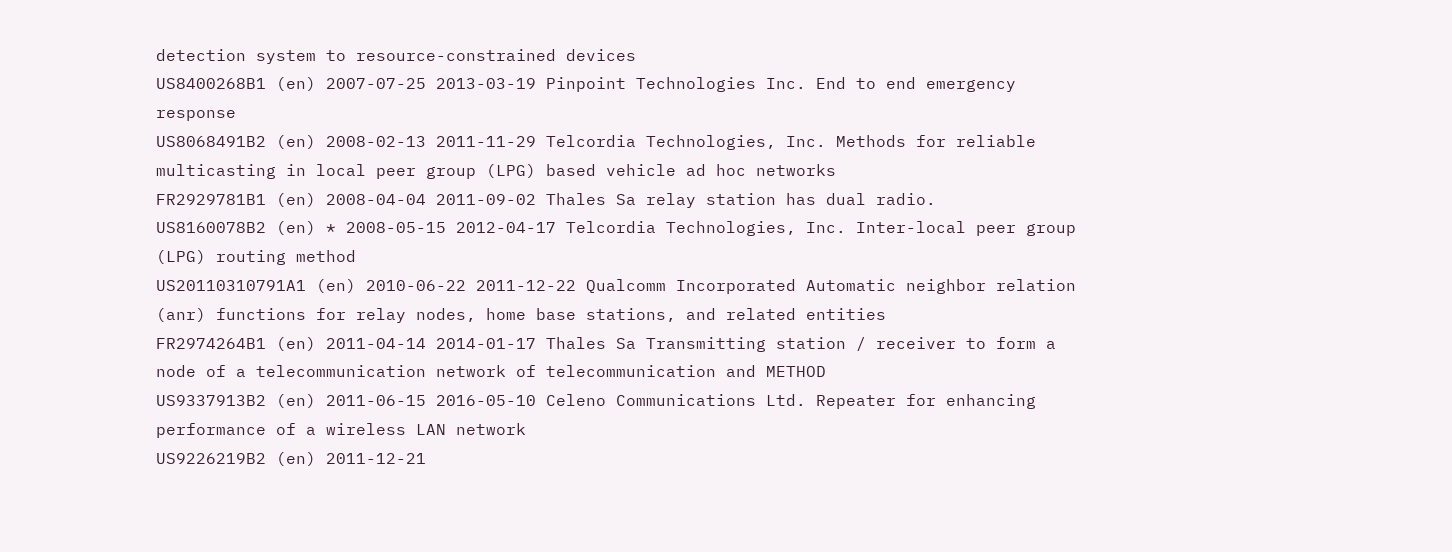detection system to resource-constrained devices
US8400268B1 (en) 2007-07-25 2013-03-19 Pinpoint Technologies Inc. End to end emergency response
US8068491B2 (en) 2008-02-13 2011-11-29 Telcordia Technologies, Inc. Methods for reliable multicasting in local peer group (LPG) based vehicle ad hoc networks
FR2929781B1 (en) 2008-04-04 2011-09-02 Thales Sa relay station has dual radio.
US8160078B2 (en) * 2008-05-15 2012-04-17 Telcordia Technologies, Inc. Inter-local peer group (LPG) routing method
US20110310791A1 (en) 2010-06-22 2011-12-22 Qualcomm Incorporated Automatic neighbor relation (anr) functions for relay nodes, home base stations, and related entities
FR2974264B1 (en) 2011-04-14 2014-01-17 Thales Sa Transmitting station / receiver to form a node of a telecommunication network of telecommunication and METHOD
US9337913B2 (en) 2011-06-15 2016-05-10 Celeno Communications Ltd. Repeater for enhancing performance of a wireless LAN network
US9226219B2 (en) 2011-12-21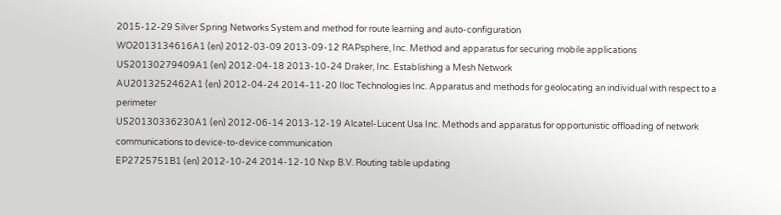2015-12-29 Silver Spring Networks System and method for route learning and auto-configuration
WO2013134616A1 (en) 2012-03-09 2013-09-12 RAPsphere, Inc. Method and apparatus for securing mobile applications
US20130279409A1 (en) 2012-04-18 2013-10-24 Draker, Inc. Establishing a Mesh Network
AU2013252462A1 (en) 2012-04-24 2014-11-20 Iloc Technologies Inc. Apparatus and methods for geolocating an individual with respect to a perimeter
US20130336230A1 (en) 2012-06-14 2013-12-19 Alcatel-Lucent Usa Inc. Methods and apparatus for opportunistic offloading of network communications to device-to-device communication
EP2725751B1 (en) 2012-10-24 2014-12-10 Nxp B.V. Routing table updating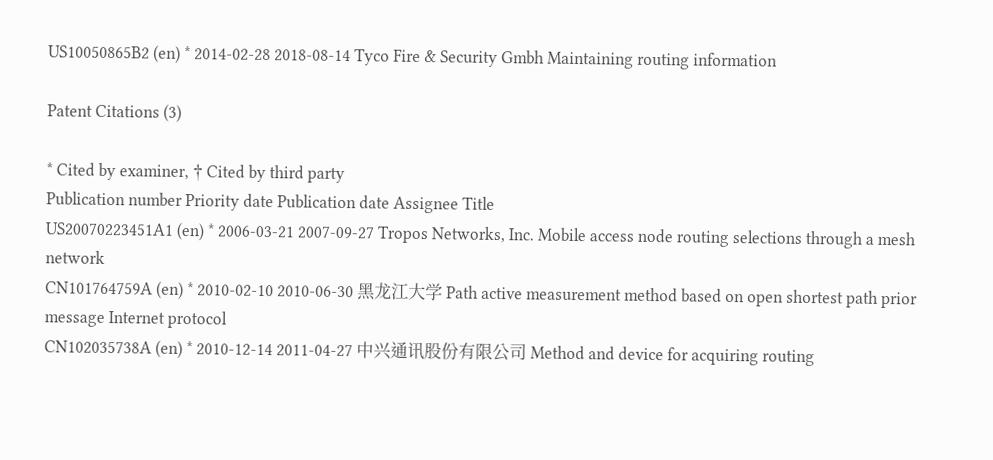US10050865B2 (en) * 2014-02-28 2018-08-14 Tyco Fire & Security Gmbh Maintaining routing information

Patent Citations (3)

* Cited by examiner, † Cited by third party
Publication number Priority date Publication date Assignee Title
US20070223451A1 (en) * 2006-03-21 2007-09-27 Tropos Networks, Inc. Mobile access node routing selections through a mesh network
CN101764759A (en) * 2010-02-10 2010-06-30 黑龙江大学 Path active measurement method based on open shortest path prior message Internet protocol
CN102035738A (en) * 2010-12-14 2011-04-27 中兴通讯股份有限公司 Method and device for acquiring routing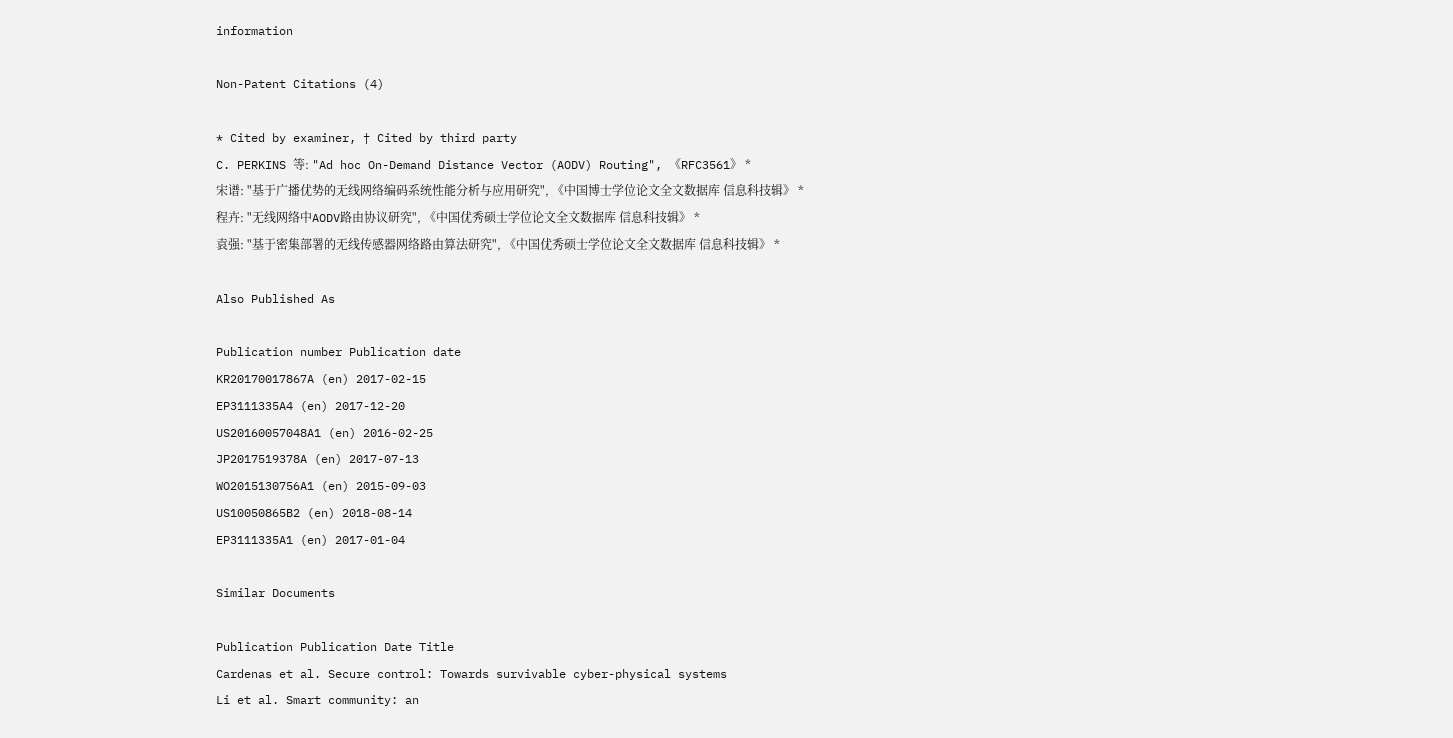information

Non-Patent Citations (4)

* Cited by examiner, † Cited by third party
C. PERKINS 等: "Ad hoc On-Demand Distance Vector (AODV) Routing", 《RFC3561》 *
宋谱: "基于广播优势的无线网络编码系统性能分析与应用研究", 《中国博士学位论文全文数据库 信息科技辑》 *
程卉: "无线网络中AODV路由协议研究", 《中国优秀硕士学位论文全文数据库 信息科技辑》 *
袁强: "基于密集部署的无线传感器网络路由算法研究", 《中国优秀硕士学位论文全文数据库 信息科技辑》 *

Also Published As

Publication number Publication date
KR20170017867A (en) 2017-02-15
EP3111335A4 (en) 2017-12-20
US20160057048A1 (en) 2016-02-25
JP2017519378A (en) 2017-07-13
WO2015130756A1 (en) 2015-09-03
US10050865B2 (en) 2018-08-14
EP3111335A1 (en) 2017-01-04

Similar Documents

Publication Publication Date Title
Cardenas et al. Secure control: Towards survivable cyber-physical systems
Li et al. Smart community: an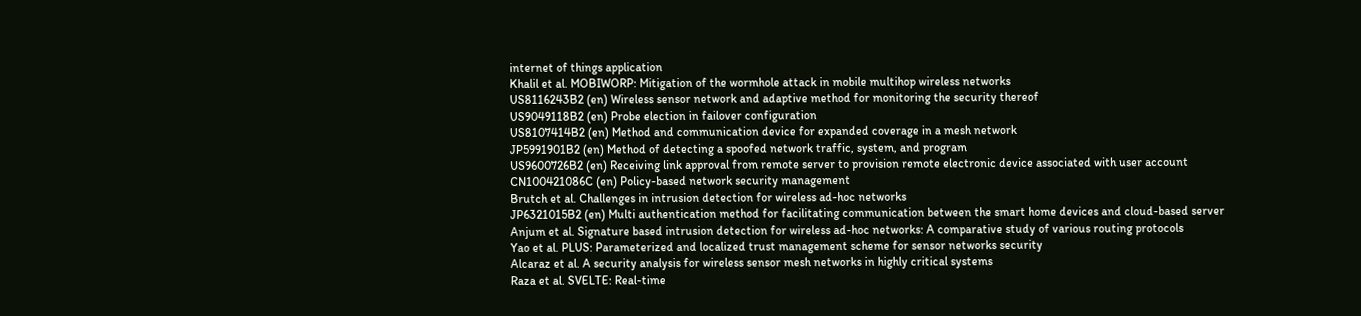internet of things application
Khalil et al. MOBIWORP: Mitigation of the wormhole attack in mobile multihop wireless networks
US8116243B2 (en) Wireless sensor network and adaptive method for monitoring the security thereof
US9049118B2 (en) Probe election in failover configuration
US8107414B2 (en) Method and communication device for expanded coverage in a mesh network
JP5991901B2 (en) Method of detecting a spoofed network traffic, system, and program
US9600726B2 (en) Receiving link approval from remote server to provision remote electronic device associated with user account
CN100421086C (en) Policy-based network security management
Brutch et al. Challenges in intrusion detection for wireless ad-hoc networks
JP6321015B2 (en) Multi authentication method for facilitating communication between the smart home devices and cloud-based server
Anjum et al. Signature based intrusion detection for wireless ad-hoc networks: A comparative study of various routing protocols
Yao et al. PLUS: Parameterized and localized trust management scheme for sensor networks security
Alcaraz et al. A security analysis for wireless sensor mesh networks in highly critical systems
Raza et al. SVELTE: Real-time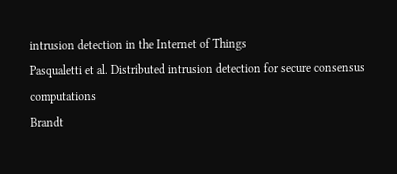intrusion detection in the Internet of Things
Pasqualetti et al. Distributed intrusion detection for secure consensus computations
Brandt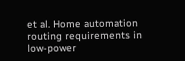et al. Home automation routing requirements in low-power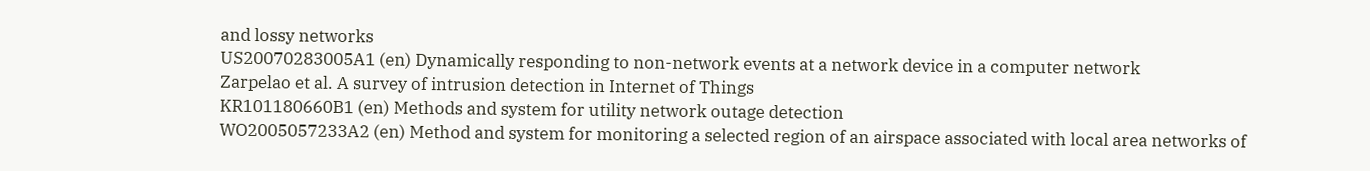and lossy networks
US20070283005A1 (en) Dynamically responding to non-network events at a network device in a computer network
Zarpelao et al. A survey of intrusion detection in Internet of Things
KR101180660B1 (en) Methods and system for utility network outage detection
WO2005057233A2 (en) Method and system for monitoring a selected region of an airspace associated with local area networks of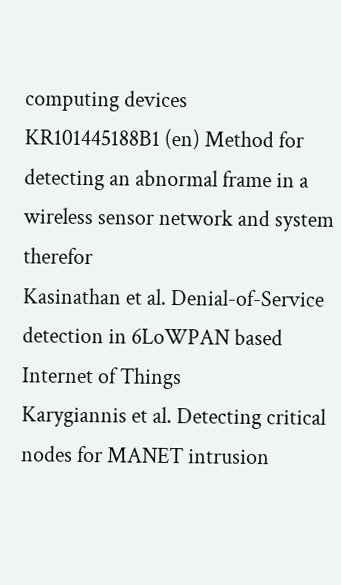computing devices
KR101445188B1 (en) Method for detecting an abnormal frame in a wireless sensor network and system therefor
Kasinathan et al. Denial-of-Service detection in 6LoWPAN based Internet of Things
Karygiannis et al. Detecting critical nodes for MANET intrusion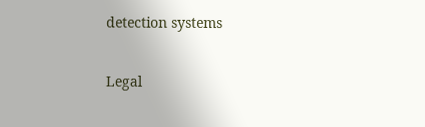detection systems

Legal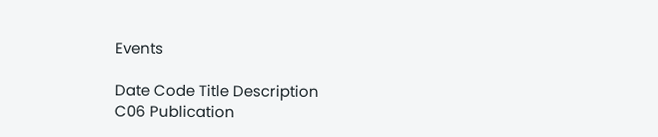Events

Date Code Title Description
C06 Publication